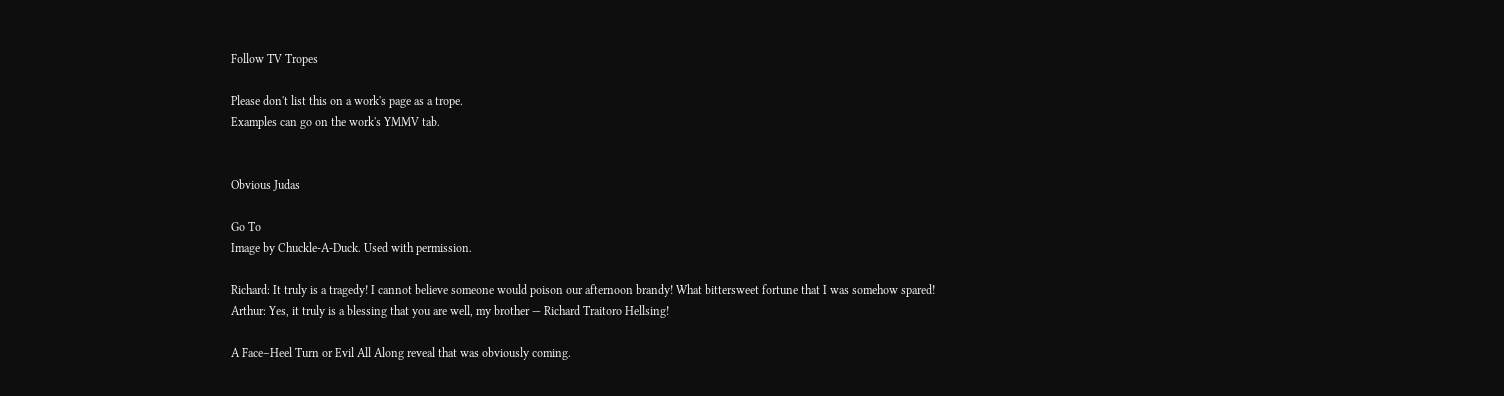Follow TV Tropes

Please don't list this on a work's page as a trope.
Examples can go on the work's YMMV tab.


Obvious Judas

Go To
Image by Chuckle-A-Duck. Used with permission.

Richard: It truly is a tragedy! I cannot believe someone would poison our afternoon brandy! What bittersweet fortune that I was somehow spared!
Arthur: Yes, it truly is a blessing that you are well, my brother — Richard Traitoro Hellsing!

A Face–Heel Turn or Evil All Along reveal that was obviously coming.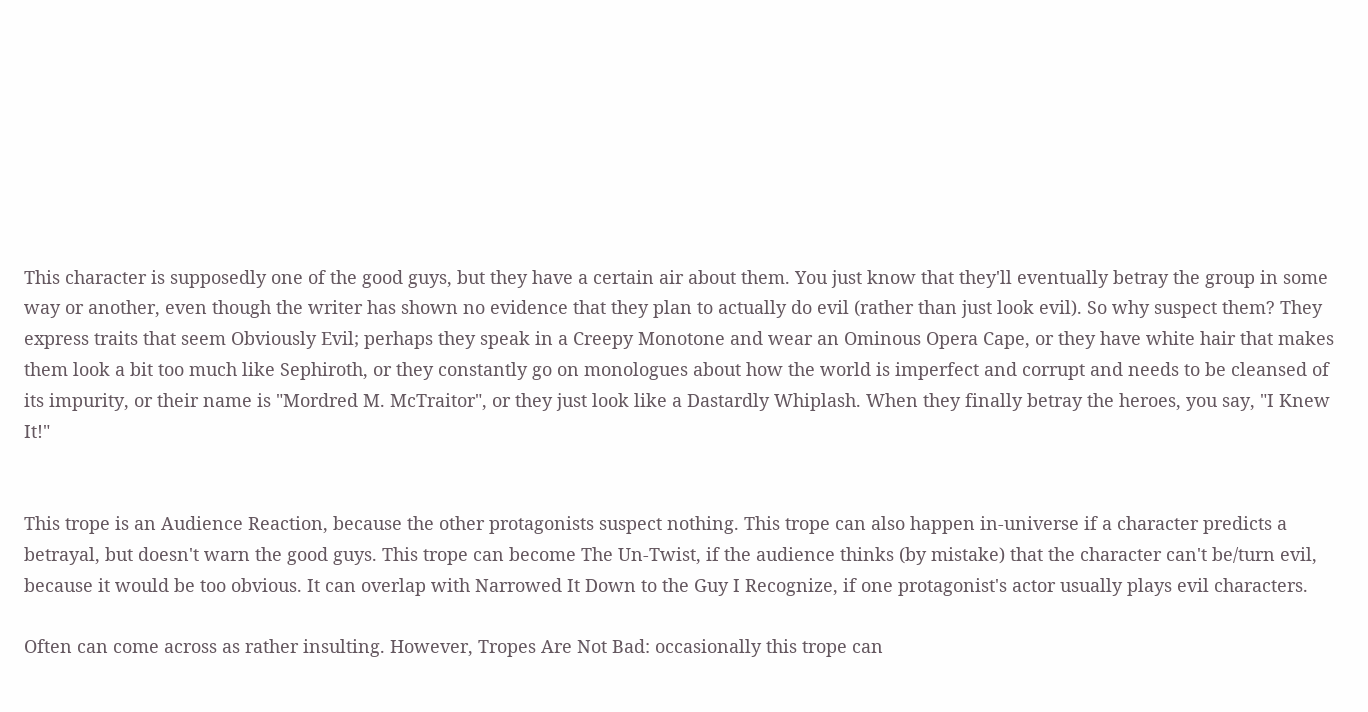This character is supposedly one of the good guys, but they have a certain air about them. You just know that they'll eventually betray the group in some way or another, even though the writer has shown no evidence that they plan to actually do evil (rather than just look evil). So why suspect them? They express traits that seem Obviously Evil; perhaps they speak in a Creepy Monotone and wear an Ominous Opera Cape, or they have white hair that makes them look a bit too much like Sephiroth, or they constantly go on monologues about how the world is imperfect and corrupt and needs to be cleansed of its impurity, or their name is "Mordred M. McTraitor", or they just look like a Dastardly Whiplash. When they finally betray the heroes, you say, "I Knew It!"


This trope is an Audience Reaction, because the other protagonists suspect nothing. This trope can also happen in-universe if a character predicts a betrayal, but doesn't warn the good guys. This trope can become The Un-Twist, if the audience thinks (by mistake) that the character can't be/turn evil, because it would be too obvious. It can overlap with Narrowed It Down to the Guy I Recognize, if one protagonist's actor usually plays evil characters.

Often can come across as rather insulting. However, Tropes Are Not Bad: occasionally this trope can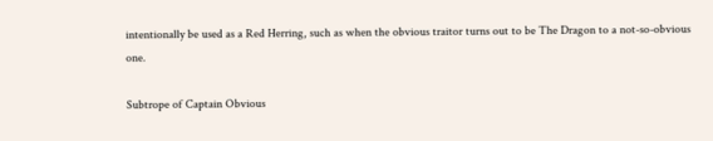intentionally be used as a Red Herring, such as when the obvious traitor turns out to be The Dragon to a not-so-obvious one.

Subtrope of Captain Obvious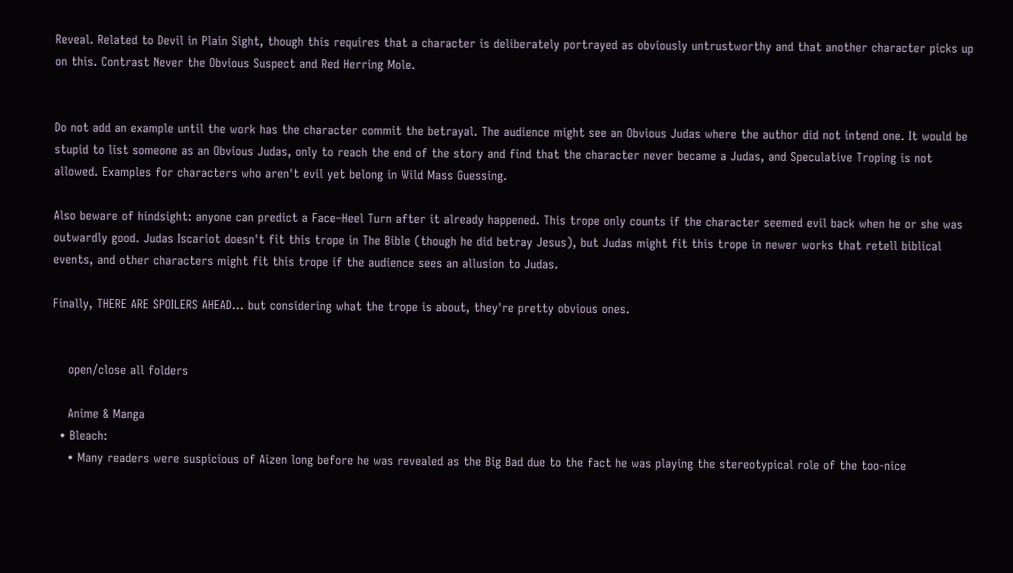Reveal. Related to Devil in Plain Sight, though this requires that a character is deliberately portrayed as obviously untrustworthy and that another character picks up on this. Contrast Never the Obvious Suspect and Red Herring Mole.


Do not add an example until the work has the character commit the betrayal. The audience might see an Obvious Judas where the author did not intend one. It would be stupid to list someone as an Obvious Judas, only to reach the end of the story and find that the character never became a Judas, and Speculative Troping is not allowed. Examples for characters who aren't evil yet belong in Wild Mass Guessing.

Also beware of hindsight: anyone can predict a Face–Heel Turn after it already happened. This trope only counts if the character seemed evil back when he or she was outwardly good. Judas Iscariot doesn't fit this trope in The Bible (though he did betray Jesus), but Judas might fit this trope in newer works that retell biblical events, and other characters might fit this trope if the audience sees an allusion to Judas.

Finally, THERE ARE SPOILERS AHEAD... but considering what the trope is about, they're pretty obvious ones.


    open/close all folders

    Anime & Manga
  • Bleach:
    • Many readers were suspicious of Aizen long before he was revealed as the Big Bad due to the fact he was playing the stereotypical role of the too-nice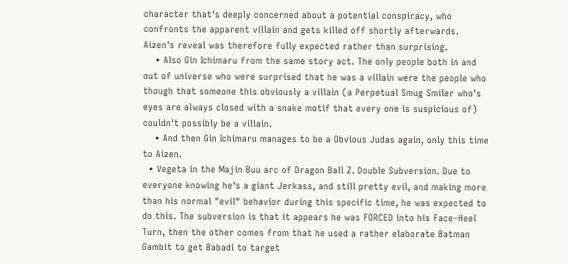character that's deeply concerned about a potential conspiracy, who confronts the apparent villain and gets killed off shortly afterwards. Aizen's reveal was therefore fully expected rather than surprising.
    • Also Gin Ichimaru from the same story act. The only people both in and out of universe who were surprised that he was a villain were the people who though that someone this obviously a villain (a Perpetual Smug Smiler who's eyes are always closed with a snake motif that every one is suspicious of) couldn't possibly be a villain.
    • And then Gin Ichimaru manages to be a Obvious Judas again, only this time to Aizen.
  • Vegeta in the Majin Buu arc of Dragon Ball Z. Double Subversion. Due to everyone knowing he's a giant Jerkass, and still pretty evil, and making more than his normal "evil" behavior during this specific time, he was expected to do this. The subversion is that it appears he was FORCED into his Face–Heel Turn, then the other comes from that he used a rather elaborate Batman Gambit to get Babadi to target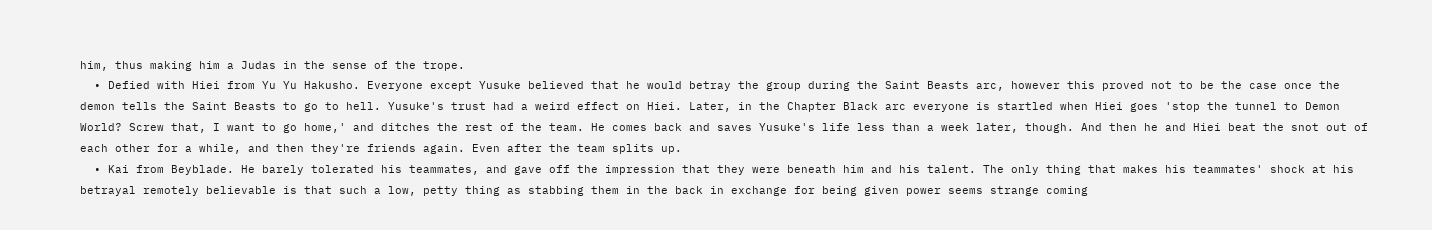him, thus making him a Judas in the sense of the trope.
  • Defied with Hiei from Yu Yu Hakusho. Everyone except Yusuke believed that he would betray the group during the Saint Beasts arc, however this proved not to be the case once the demon tells the Saint Beasts to go to hell. Yusuke's trust had a weird effect on Hiei. Later, in the Chapter Black arc everyone is startled when Hiei goes 'stop the tunnel to Demon World? Screw that, I want to go home,' and ditches the rest of the team. He comes back and saves Yusuke's life less than a week later, though. And then he and Hiei beat the snot out of each other for a while, and then they're friends again. Even after the team splits up.
  • Kai from Beyblade. He barely tolerated his teammates, and gave off the impression that they were beneath him and his talent. The only thing that makes his teammates' shock at his betrayal remotely believable is that such a low, petty thing as stabbing them in the back in exchange for being given power seems strange coming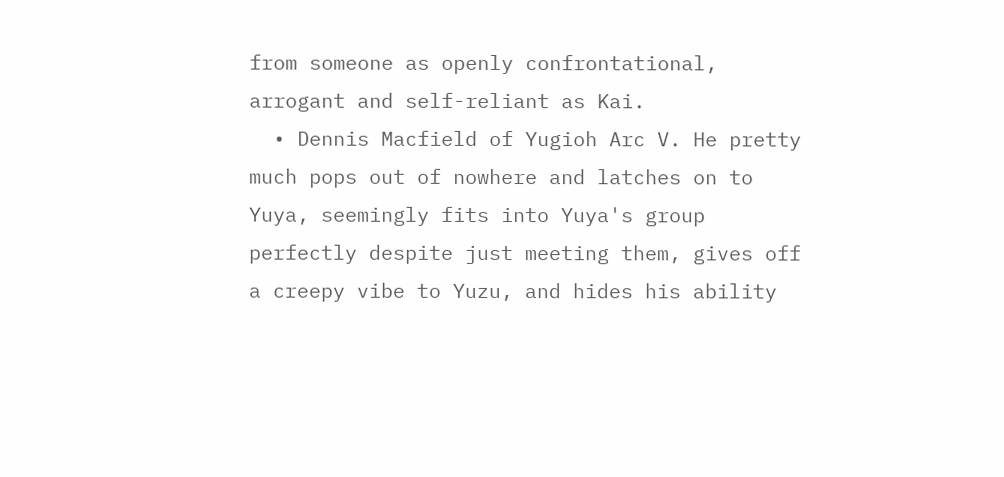from someone as openly confrontational, arrogant and self-reliant as Kai.
  • Dennis Macfield of Yugioh Arc V. He pretty much pops out of nowhere and latches on to Yuya, seemingly fits into Yuya's group perfectly despite just meeting them, gives off a creepy vibe to Yuzu, and hides his ability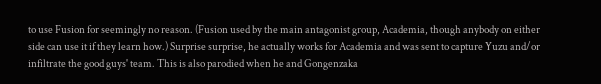to use Fusion for seemingly no reason. (Fusion used by the main antagonist group, Academia, though anybody on either side can use it if they learn how.) Surprise surprise, he actually works for Academia and was sent to capture Yuzu and/or infiltrate the good guys' team. This is also parodied when he and Gongenzaka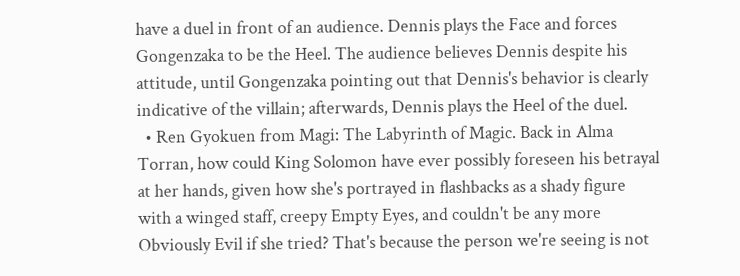have a duel in front of an audience. Dennis plays the Face and forces Gongenzaka to be the Heel. The audience believes Dennis despite his attitude, until Gongenzaka pointing out that Dennis's behavior is clearly indicative of the villain; afterwards, Dennis plays the Heel of the duel.
  • Ren Gyokuen from Magi: The Labyrinth of Magic. Back in Alma Torran, how could King Solomon have ever possibly foreseen his betrayal at her hands, given how she's portrayed in flashbacks as a shady figure with a winged staff, creepy Empty Eyes, and couldn't be any more Obviously Evil if she tried? That's because the person we're seeing is not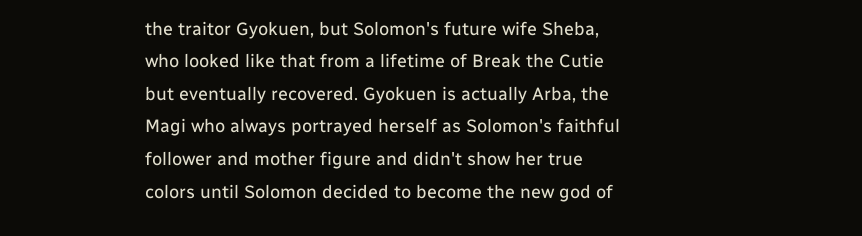the traitor Gyokuen, but Solomon's future wife Sheba, who looked like that from a lifetime of Break the Cutie but eventually recovered. Gyokuen is actually Arba, the Magi who always portrayed herself as Solomon's faithful follower and mother figure and didn't show her true colors until Solomon decided to become the new god of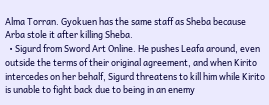Alma Torran. Gyokuen has the same staff as Sheba because Arba stole it after killing Sheba.
  • Sigurd from Sword Art Online. He pushes Leafa around, even outside the terms of their original agreement, and when Kirito intercedes on her behalf, Sigurd threatens to kill him while Kirito is unable to fight back due to being in an enemy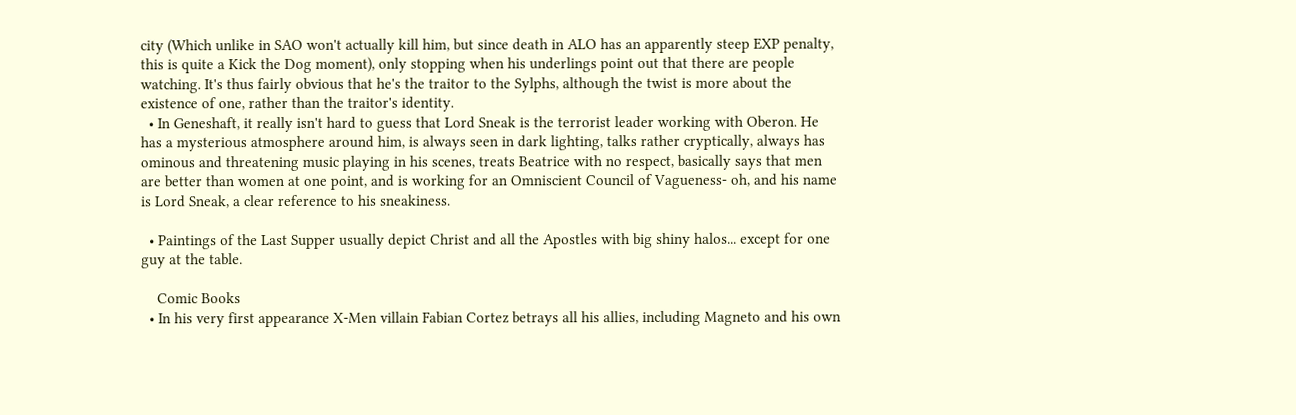city (Which unlike in SAO won't actually kill him, but since death in ALO has an apparently steep EXP penalty, this is quite a Kick the Dog moment), only stopping when his underlings point out that there are people watching. It's thus fairly obvious that he's the traitor to the Sylphs, although the twist is more about the existence of one, rather than the traitor's identity.
  • In Geneshaft, it really isn't hard to guess that Lord Sneak is the terrorist leader working with Oberon. He has a mysterious atmosphere around him, is always seen in dark lighting, talks rather cryptically, always has ominous and threatening music playing in his scenes, treats Beatrice with no respect, basically says that men are better than women at one point, and is working for an Omniscient Council of Vagueness- oh, and his name is Lord Sneak, a clear reference to his sneakiness.

  • Paintings of the Last Supper usually depict Christ and all the Apostles with big shiny halos... except for one guy at the table.

    Comic Books
  • In his very first appearance X-Men villain Fabian Cortez betrays all his allies, including Magneto and his own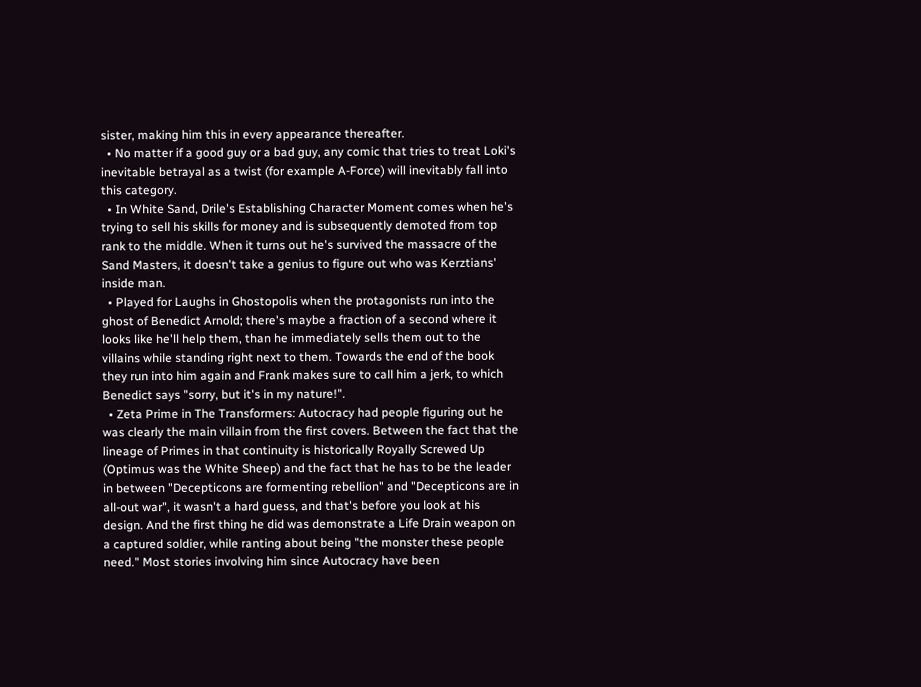sister, making him this in every appearance thereafter.
  • No matter if a good guy or a bad guy, any comic that tries to treat Loki's inevitable betrayal as a twist (for example A-Force) will inevitably fall into this category.
  • In White Sand, Drile's Establishing Character Moment comes when he's trying to sell his skills for money and is subsequently demoted from top rank to the middle. When it turns out he's survived the massacre of the Sand Masters, it doesn't take a genius to figure out who was Kerztians' inside man.
  • Played for Laughs in Ghostopolis when the protagonists run into the ghost of Benedict Arnold; there's maybe a fraction of a second where it looks like he'll help them, than he immediately sells them out to the villains while standing right next to them. Towards the end of the book they run into him again and Frank makes sure to call him a jerk, to which Benedict says "sorry, but it's in my nature!".
  • Zeta Prime in The Transformers: Autocracy had people figuring out he was clearly the main villain from the first covers. Between the fact that the lineage of Primes in that continuity is historically Royally Screwed Up (Optimus was the White Sheep) and the fact that he has to be the leader in between "Decepticons are formenting rebellion" and "Decepticons are in all-out war", it wasn't a hard guess, and that's before you look at his design. And the first thing he did was demonstrate a Life Drain weapon on a captured soldier, while ranting about being "the monster these people need." Most stories involving him since Autocracy have been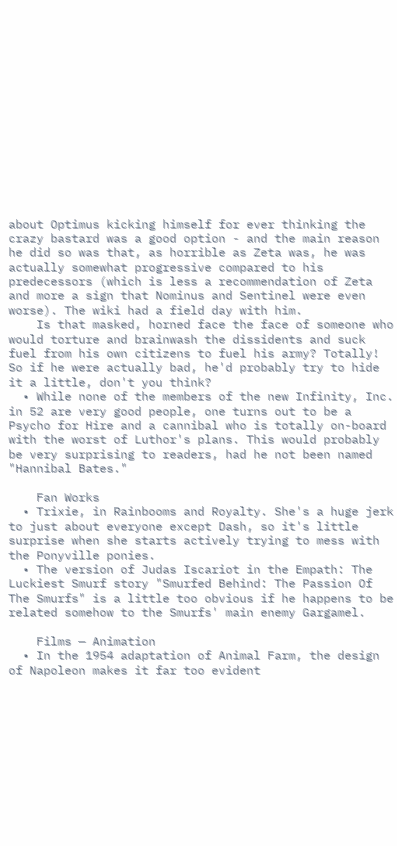about Optimus kicking himself for ever thinking the crazy bastard was a good option - and the main reason he did so was that, as horrible as Zeta was, he was actually somewhat progressive compared to his predecessors (which is less a recommendation of Zeta and more a sign that Nominus and Sentinel were even worse). The wiki had a field day with him.
    Is that masked, horned face the face of someone who would torture and brainwash the dissidents and suck fuel from his own citizens to fuel his army? Totally! So if he were actually bad, he'd probably try to hide it a little, don't you think?
  • While none of the members of the new Infinity, Inc. in 52 are very good people, one turns out to be a Psycho for Hire and a cannibal who is totally on-board with the worst of Luthor's plans. This would probably be very surprising to readers, had he not been named "Hannibal Bates."

    Fan Works
  • Trixie, in Rainbooms and Royalty. She's a huge jerk to just about everyone except Dash, so it's little surprise when she starts actively trying to mess with the Ponyville ponies.
  • The version of Judas Iscariot in the Empath: The Luckiest Smurf story "Smurfed Behind: The Passion Of The Smurfs" is a little too obvious if he happens to be related somehow to the Smurfs' main enemy Gargamel.

    Films — Animation
  • In the 1954 adaptation of Animal Farm, the design of Napoleon makes it far too evident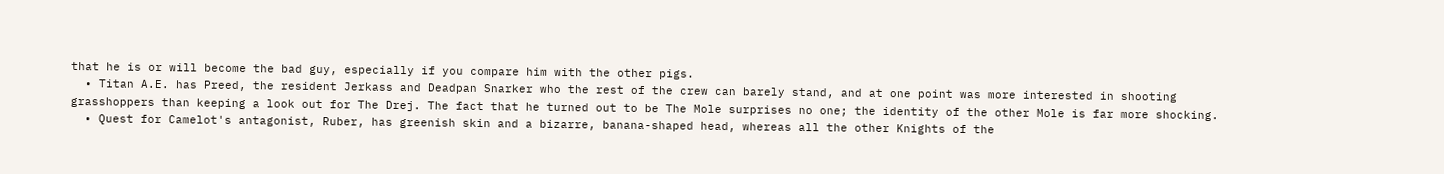that he is or will become the bad guy, especially if you compare him with the other pigs.
  • Titan A.E. has Preed, the resident Jerkass and Deadpan Snarker who the rest of the crew can barely stand, and at one point was more interested in shooting grasshoppers than keeping a look out for The Drej. The fact that he turned out to be The Mole surprises no one; the identity of the other Mole is far more shocking.
  • Quest for Camelot's antagonist, Ruber, has greenish skin and a bizarre, banana-shaped head, whereas all the other Knights of the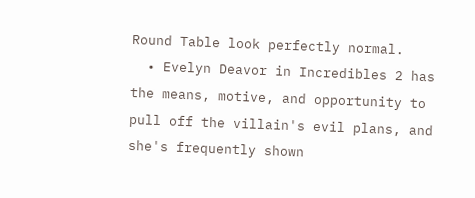Round Table look perfectly normal.
  • Evelyn Deavor in Incredibles 2 has the means, motive, and opportunity to pull off the villain's evil plans, and she's frequently shown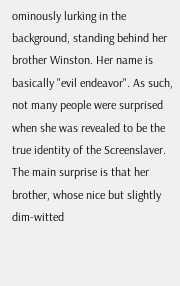ominously lurking in the background, standing behind her brother Winston. Her name is basically "evil endeavor". As such, not many people were surprised when she was revealed to be the true identity of the Screenslaver. The main surprise is that her brother, whose nice but slightly dim-witted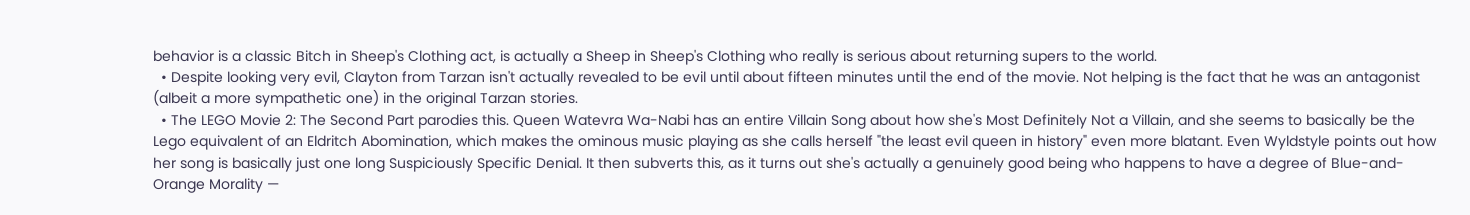behavior is a classic Bitch in Sheep's Clothing act, is actually a Sheep in Sheep's Clothing who really is serious about returning supers to the world.
  • Despite looking very evil, Clayton from Tarzan isn't actually revealed to be evil until about fifteen minutes until the end of the movie. Not helping is the fact that he was an antagonist (albeit a more sympathetic one) in the original Tarzan stories.
  • The LEGO Movie 2: The Second Part parodies this. Queen Watevra Wa-Nabi has an entire Villain Song about how she's Most Definitely Not a Villain, and she seems to basically be the Lego equivalent of an Eldritch Abomination, which makes the ominous music playing as she calls herself "the least evil queen in history" even more blatant. Even Wyldstyle points out how her song is basically just one long Suspiciously Specific Denial. It then subverts this, as it turns out she's actually a genuinely good being who happens to have a degree of Blue-and-Orange Morality —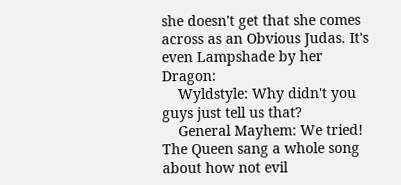she doesn't get that she comes across as an Obvious Judas. It's even Lampshade by her Dragon:
    Wyldstyle: Why didn't you guys just tell us that?
    General Mayhem: We tried! The Queen sang a whole song about how not evil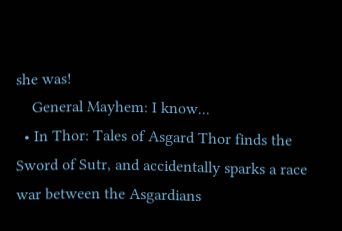she was!
    General Mayhem: I know...
  • In Thor: Tales of Asgard Thor finds the Sword of Sutr, and accidentally sparks a race war between the Asgardians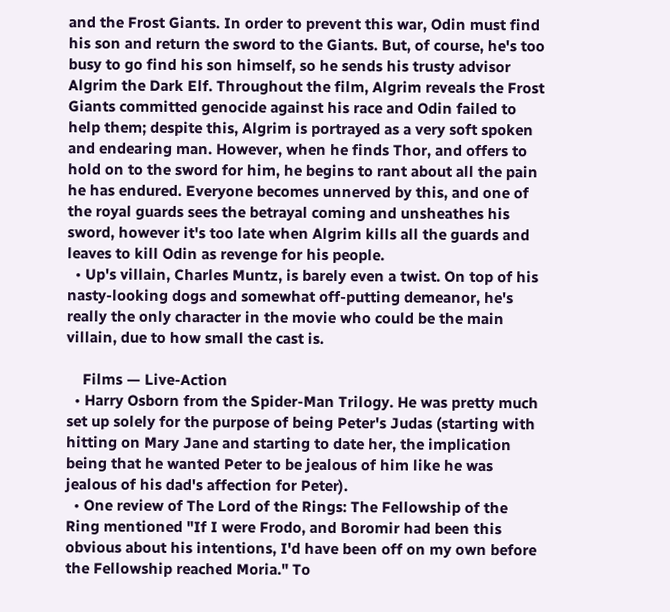and the Frost Giants. In order to prevent this war, Odin must find his son and return the sword to the Giants. But, of course, he's too busy to go find his son himself, so he sends his trusty advisor Algrim the Dark Elf. Throughout the film, Algrim reveals the Frost Giants committed genocide against his race and Odin failed to help them; despite this, Algrim is portrayed as a very soft spoken and endearing man. However, when he finds Thor, and offers to hold on to the sword for him, he begins to rant about all the pain he has endured. Everyone becomes unnerved by this, and one of the royal guards sees the betrayal coming and unsheathes his sword, however it's too late when Algrim kills all the guards and leaves to kill Odin as revenge for his people.
  • Up's villain, Charles Muntz, is barely even a twist. On top of his nasty-looking dogs and somewhat off-putting demeanor, he's really the only character in the movie who could be the main villain, due to how small the cast is.

    Films — Live-Action
  • Harry Osborn from the Spider-Man Trilogy. He was pretty much set up solely for the purpose of being Peter's Judas (starting with hitting on Mary Jane and starting to date her, the implication being that he wanted Peter to be jealous of him like he was jealous of his dad's affection for Peter).
  • One review of The Lord of the Rings: The Fellowship of the Ring mentioned "If I were Frodo, and Boromir had been this obvious about his intentions, I'd have been off on my own before the Fellowship reached Moria." To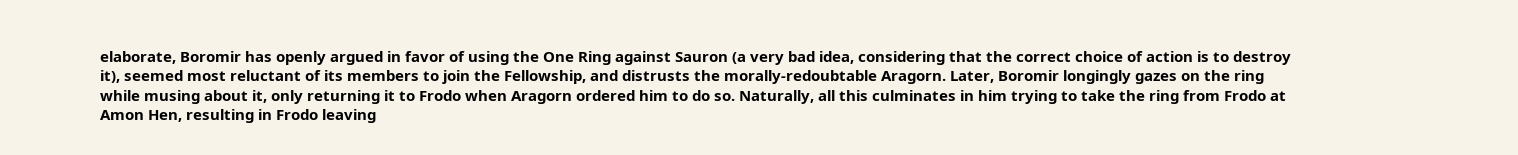elaborate, Boromir has openly argued in favor of using the One Ring against Sauron (a very bad idea, considering that the correct choice of action is to destroy it), seemed most reluctant of its members to join the Fellowship, and distrusts the morally-redoubtable Aragorn. Later, Boromir longingly gazes on the ring while musing about it, only returning it to Frodo when Aragorn ordered him to do so. Naturally, all this culminates in him trying to take the ring from Frodo at Amon Hen, resulting in Frodo leaving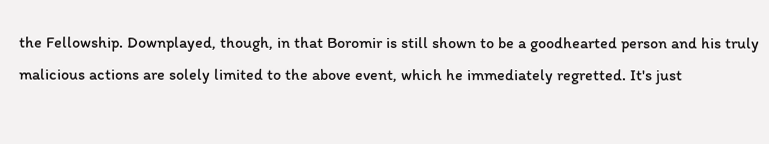the Fellowship. Downplayed, though, in that Boromir is still shown to be a goodhearted person and his truly malicious actions are solely limited to the above event, which he immediately regretted. It's just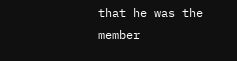that he was the member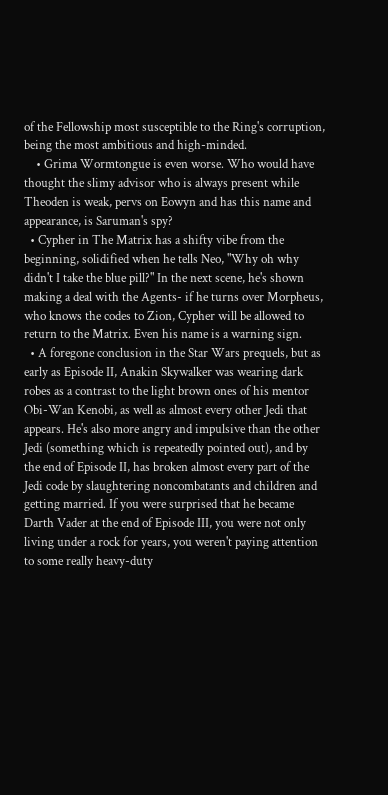of the Fellowship most susceptible to the Ring's corruption, being the most ambitious and high-minded.
    • Grima Wormtongue is even worse. Who would have thought the slimy advisor who is always present while Theoden is weak, pervs on Eowyn and has this name and appearance, is Saruman's spy?
  • Cypher in The Matrix has a shifty vibe from the beginning, solidified when he tells Neo, "Why oh why didn't I take the blue pill?" In the next scene, he's shown making a deal with the Agents- if he turns over Morpheus, who knows the codes to Zion, Cypher will be allowed to return to the Matrix. Even his name is a warning sign.
  • A foregone conclusion in the Star Wars prequels, but as early as Episode II, Anakin Skywalker was wearing dark robes as a contrast to the light brown ones of his mentor Obi-Wan Kenobi, as well as almost every other Jedi that appears. He's also more angry and impulsive than the other Jedi (something which is repeatedly pointed out), and by the end of Episode II, has broken almost every part of the Jedi code by slaughtering noncombatants and children and getting married. If you were surprised that he became Darth Vader at the end of Episode III, you were not only living under a rock for years, you weren't paying attention to some really heavy-duty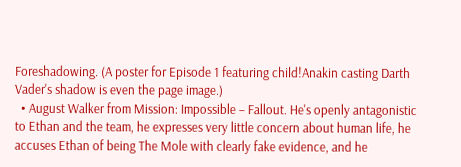Foreshadowing. (A poster for Episode 1 featuring child!Anakin casting Darth Vader's shadow is even the page image.)
  • August Walker from Mission: Impossible – Fallout. He's openly antagonistic to Ethan and the team, he expresses very little concern about human life, he accuses Ethan of being The Mole with clearly fake evidence, and he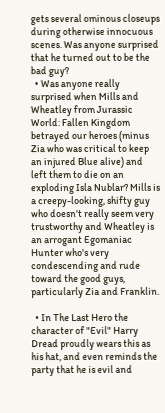gets several ominous closeups during otherwise innocuous scenes. Was anyone surprised that he turned out to be the bad guy?
  • Was anyone really surprised when Mills and Wheatley from Jurassic World: Fallen Kingdom betrayed our heroes (minus Zia who was critical to keep an injured Blue alive) and left them to die on an exploding Isla Nublar? Mills is a creepy-looking, shifty guy who doesn't really seem very trustworthy and Wheatley is an arrogant Egomaniac Hunter who's very condescending and rude toward the good guys, particularly Zia and Franklin.

  • In The Last Hero the character of "Evil" Harry Dread proudly wears this as his hat, and even reminds the party that he is evil and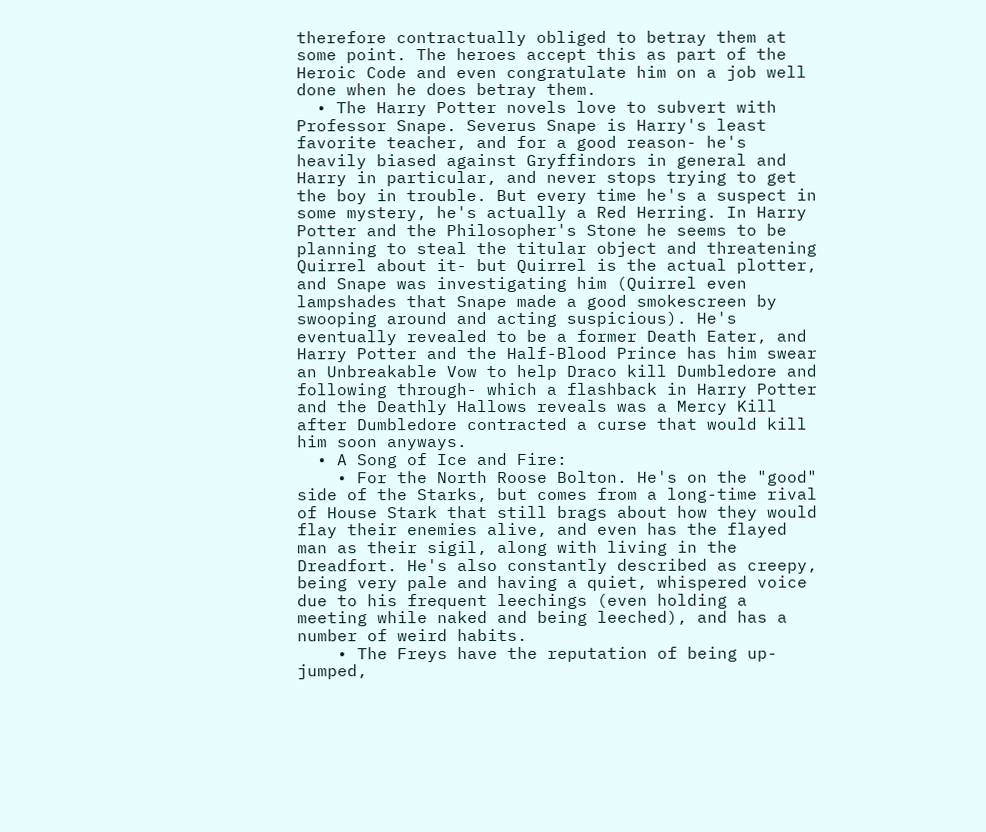therefore contractually obliged to betray them at some point. The heroes accept this as part of the Heroic Code and even congratulate him on a job well done when he does betray them.
  • The Harry Potter novels love to subvert with Professor Snape. Severus Snape is Harry's least favorite teacher, and for a good reason- he's heavily biased against Gryffindors in general and Harry in particular, and never stops trying to get the boy in trouble. But every time he's a suspect in some mystery, he's actually a Red Herring. In Harry Potter and the Philosopher's Stone he seems to be planning to steal the titular object and threatening Quirrel about it- but Quirrel is the actual plotter, and Snape was investigating him (Quirrel even lampshades that Snape made a good smokescreen by swooping around and acting suspicious). He's eventually revealed to be a former Death Eater, and Harry Potter and the Half-Blood Prince has him swear an Unbreakable Vow to help Draco kill Dumbledore and following through- which a flashback in Harry Potter and the Deathly Hallows reveals was a Mercy Kill after Dumbledore contracted a curse that would kill him soon anyways.
  • A Song of Ice and Fire:
    • For the North Roose Bolton. He's on the "good" side of the Starks, but comes from a long-time rival of House Stark that still brags about how they would flay their enemies alive, and even has the flayed man as their sigil, along with living in the Dreadfort. He's also constantly described as creepy, being very pale and having a quiet, whispered voice due to his frequent leechings (even holding a meeting while naked and being leeched), and has a number of weird habits.
    • The Freys have the reputation of being up-jumped,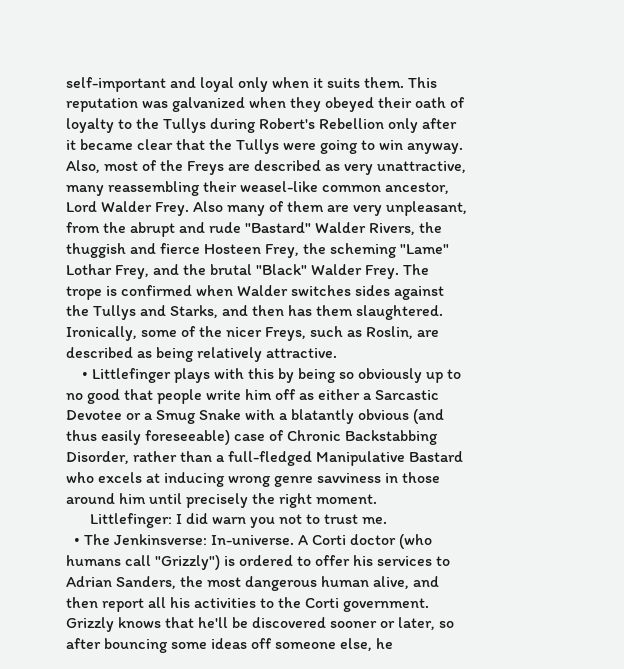self-important and loyal only when it suits them. This reputation was galvanized when they obeyed their oath of loyalty to the Tullys during Robert's Rebellion only after it became clear that the Tullys were going to win anyway. Also, most of the Freys are described as very unattractive, many reassembling their weasel-like common ancestor, Lord Walder Frey. Also many of them are very unpleasant, from the abrupt and rude "Bastard" Walder Rivers, the thuggish and fierce Hosteen Frey, the scheming "Lame" Lothar Frey, and the brutal "Black" Walder Frey. The trope is confirmed when Walder switches sides against the Tullys and Starks, and then has them slaughtered. Ironically, some of the nicer Freys, such as Roslin, are described as being relatively attractive.
    • Littlefinger plays with this by being so obviously up to no good that people write him off as either a Sarcastic Devotee or a Smug Snake with a blatantly obvious (and thus easily foreseeable) case of Chronic Backstabbing Disorder, rather than a full-fledged Manipulative Bastard who excels at inducing wrong genre savviness in those around him until precisely the right moment.
      Littlefinger: I did warn you not to trust me.
  • The Jenkinsverse: In-universe. A Corti doctor (who humans call "Grizzly") is ordered to offer his services to Adrian Sanders, the most dangerous human alive, and then report all his activities to the Corti government. Grizzly knows that he'll be discovered sooner or later, so after bouncing some ideas off someone else, he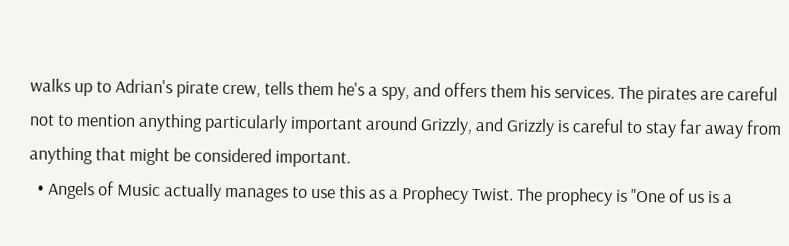walks up to Adrian's pirate crew, tells them he's a spy, and offers them his services. The pirates are careful not to mention anything particularly important around Grizzly, and Grizzly is careful to stay far away from anything that might be considered important.
  • Angels of Music actually manages to use this as a Prophecy Twist. The prophecy is "One of us is a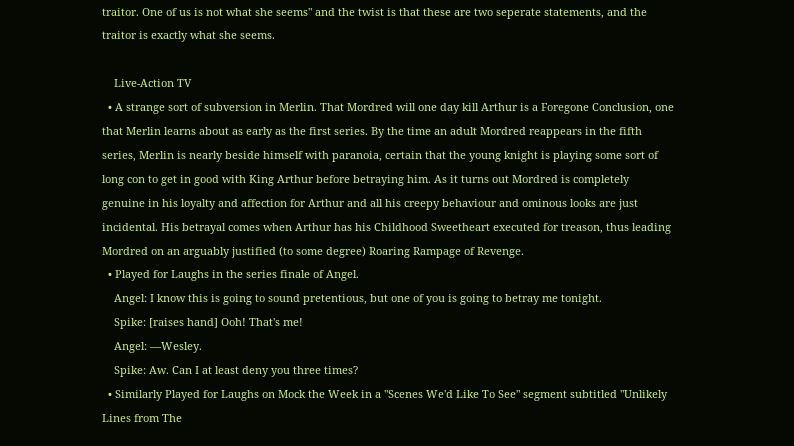traitor. One of us is not what she seems" and the twist is that these are two seperate statements, and the traitor is exactly what she seems.

    Live-Action TV
  • A strange sort of subversion in Merlin. That Mordred will one day kill Arthur is a Foregone Conclusion, one that Merlin learns about as early as the first series. By the time an adult Mordred reappears in the fifth series, Merlin is nearly beside himself with paranoia, certain that the young knight is playing some sort of long con to get in good with King Arthur before betraying him. As it turns out Mordred is completely genuine in his loyalty and affection for Arthur and all his creepy behaviour and ominous looks are just incidental. His betrayal comes when Arthur has his Childhood Sweetheart executed for treason, thus leading Mordred on an arguably justified (to some degree) Roaring Rampage of Revenge.
  • Played for Laughs in the series finale of Angel.
    Angel: I know this is going to sound pretentious, but one of you is going to betray me tonight.
    Spike: [raises hand] Ooh! That's me!
    Angel: —Wesley.
    Spike: Aw. Can I at least deny you three times?
  • Similarly Played for Laughs on Mock the Week in a "Scenes We'd Like To See" segment subtitled "Unlikely Lines from The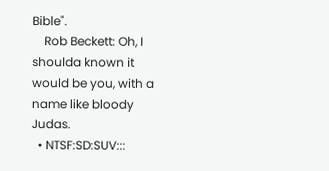Bible".
    Rob Beckett: Oh, I shoulda known it would be you, with a name like bloody Judas.
  • NTSF:SD:SUV:::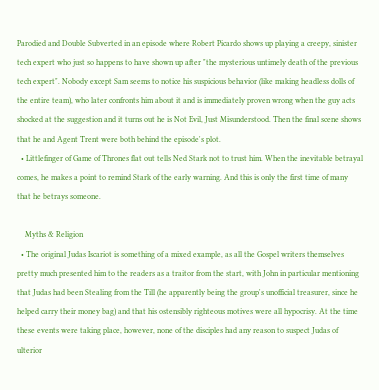Parodied and Double Subverted in an episode where Robert Picardo shows up playing a creepy, sinister tech expert who just so happens to have shown up after "the mysterious untimely death of the previous tech expert". Nobody except Sam seems to notice his suspicious behavior (like making headless dolls of the entire team), who later confronts him about it and is immediately proven wrong when the guy acts shocked at the suggestion and it turns out he is Not Evil, Just Misunderstood. Then the final scene shows that he and Agent Trent were both behind the episode's plot.
  • Littlefinger of Game of Thrones flat out tells Ned Stark not to trust him. When the inevitable betrayal comes, he makes a point to remind Stark of the early warning. And this is only the first time of many that he betrays someone.

    Myths & Religion
  • The original Judas Iscariot is something of a mixed example, as all the Gospel writers themselves pretty much presented him to the readers as a traitor from the start, with John in particular mentioning that Judas had been Stealing from the Till (he apparently being the group's unofficial treasurer, since he helped carry their money bag) and that his ostensibly righteous motives were all hypocrisy. At the time these events were taking place, however, none of the disciples had any reason to suspect Judas of ulterior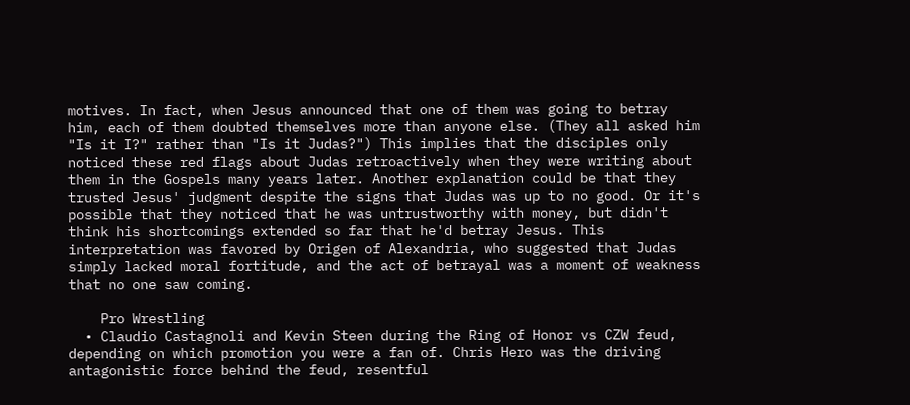motives. In fact, when Jesus announced that one of them was going to betray him, each of them doubted themselves more than anyone else. (They all asked him "Is it I?" rather than "Is it Judas?") This implies that the disciples only noticed these red flags about Judas retroactively when they were writing about them in the Gospels many years later. Another explanation could be that they trusted Jesus' judgment despite the signs that Judas was up to no good. Or it's possible that they noticed that he was untrustworthy with money, but didn't think his shortcomings extended so far that he'd betray Jesus. This interpretation was favored by Origen of Alexandria, who suggested that Judas simply lacked moral fortitude, and the act of betrayal was a moment of weakness that no one saw coming.

    Pro Wrestling
  • Claudio Castagnoli and Kevin Steen during the Ring of Honor vs CZW feud, depending on which promotion you were a fan of. Chris Hero was the driving antagonistic force behind the feud, resentful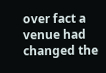over fact a venue had changed the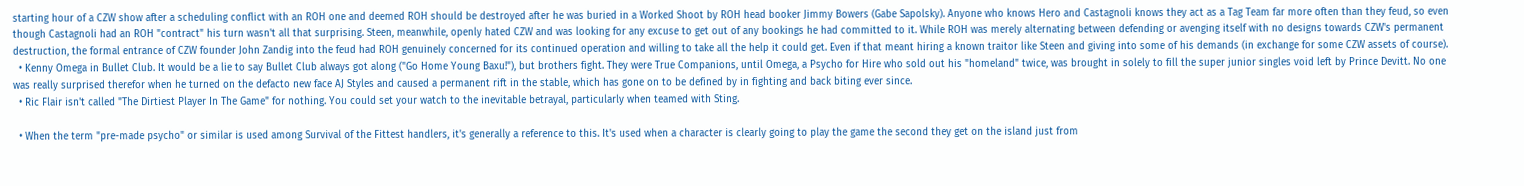starting hour of a CZW show after a scheduling conflict with an ROH one and deemed ROH should be destroyed after he was buried in a Worked Shoot by ROH head booker Jimmy Bowers (Gabe Sapolsky). Anyone who knows Hero and Castagnoli knows they act as a Tag Team far more often than they feud, so even though Castagnoli had an ROH "contract" his turn wasn't all that surprising. Steen, meanwhile, openly hated CZW and was looking for any excuse to get out of any bookings he had committed to it. While ROH was merely alternating between defending or avenging itself with no designs towards CZW's permanent destruction, the formal entrance of CZW founder John Zandig into the feud had ROH genuinely concerned for its continued operation and willing to take all the help it could get. Even if that meant hiring a known traitor like Steen and giving into some of his demands (in exchange for some CZW assets of course).
  • Kenny Omega in Bullet Club. It would be a lie to say Bullet Club always got along ("Go Home Young Baxu!"), but brothers fight. They were True Companions, until Omega, a Psycho for Hire who sold out his "homeland" twice, was brought in solely to fill the super junior singles void left by Prince Devitt. No one was really surprised therefor when he turned on the defacto new face AJ Styles and caused a permanent rift in the stable, which has gone on to be defined by in fighting and back biting ever since.
  • Ric Flair isn't called "The Dirtiest Player In The Game" for nothing. You could set your watch to the inevitable betrayal, particularly when teamed with Sting.

  • When the term "pre-made psycho" or similar is used among Survival of the Fittest handlers, it's generally a reference to this. It's used when a character is clearly going to play the game the second they get on the island just from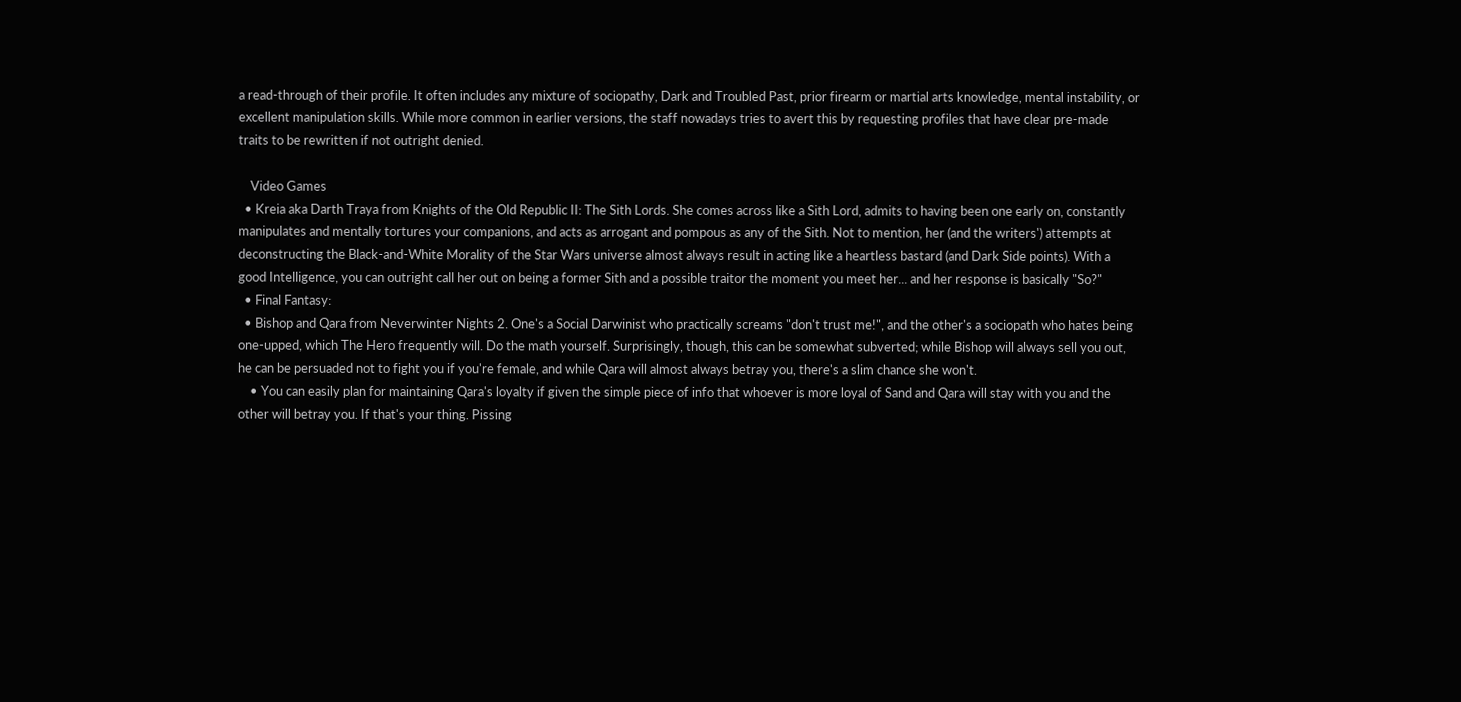a read-through of their profile. It often includes any mixture of sociopathy, Dark and Troubled Past, prior firearm or martial arts knowledge, mental instability, or excellent manipulation skills. While more common in earlier versions, the staff nowadays tries to avert this by requesting profiles that have clear pre-made traits to be rewritten if not outright denied.

    Video Games
  • Kreia aka Darth Traya from Knights of the Old Republic II: The Sith Lords. She comes across like a Sith Lord, admits to having been one early on, constantly manipulates and mentally tortures your companions, and acts as arrogant and pompous as any of the Sith. Not to mention, her (and the writers') attempts at deconstructing the Black-and-White Morality of the Star Wars universe almost always result in acting like a heartless bastard (and Dark Side points). With a good Intelligence, you can outright call her out on being a former Sith and a possible traitor the moment you meet her... and her response is basically "So?"
  • Final Fantasy:
  • Bishop and Qara from Neverwinter Nights 2. One's a Social Darwinist who practically screams "don't trust me!", and the other's a sociopath who hates being one-upped, which The Hero frequently will. Do the math yourself. Surprisingly, though, this can be somewhat subverted; while Bishop will always sell you out, he can be persuaded not to fight you if you're female, and while Qara will almost always betray you, there's a slim chance she won't.
    • You can easily plan for maintaining Qara's loyalty if given the simple piece of info that whoever is more loyal of Sand and Qara will stay with you and the other will betray you. If that's your thing. Pissing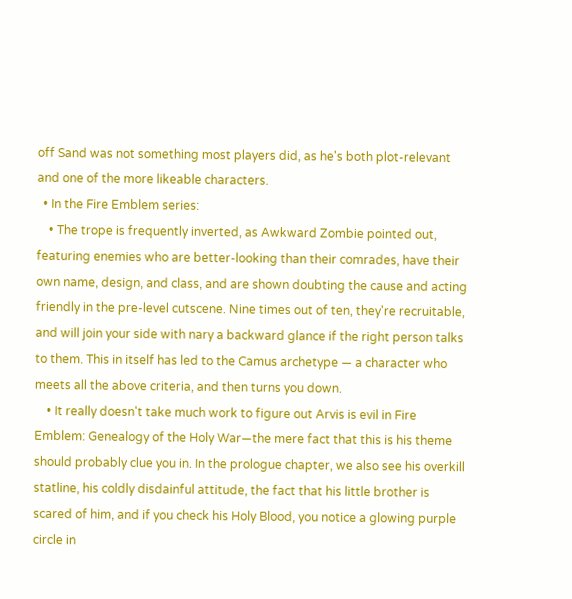off Sand was not something most players did, as he's both plot-relevant and one of the more likeable characters.
  • In the Fire Emblem series:
    • The trope is frequently inverted, as Awkward Zombie pointed out, featuring enemies who are better-looking than their comrades, have their own name, design, and class, and are shown doubting the cause and acting friendly in the pre-level cutscene. Nine times out of ten, they're recruitable, and will join your side with nary a backward glance if the right person talks to them. This in itself has led to the Camus archetype — a character who meets all the above criteria, and then turns you down.
    • It really doesn't take much work to figure out Arvis is evil in Fire Emblem: Genealogy of the Holy War—the mere fact that this is his theme should probably clue you in. In the prologue chapter, we also see his overkill statline, his coldly disdainful attitude, the fact that his little brother is scared of him, and if you check his Holy Blood, you notice a glowing purple circle in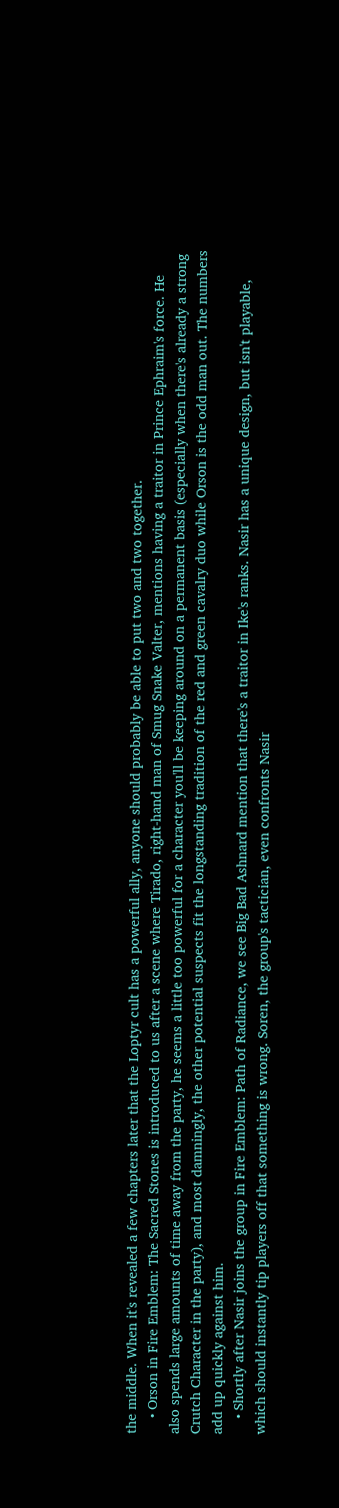the middle. When it's revealed a few chapters later that the Loptyr cult has a powerful ally, anyone should probably be able to put two and two together.
    • Orson in Fire Emblem: The Sacred Stones is introduced to us after a scene where Tirado, right-hand man of Smug Snake Valter, mentions having a traitor in Prince Ephraim's force. He also spends large amounts of time away from the party, he seems a little too powerful for a character you'll be keeping around on a permanent basis (especially when there's already a strong Crutch Character in the party), and most damningly, the other potential suspects fit the longstanding tradition of the red and green cavalry duo while Orson is the odd man out. The numbers add up quickly against him.
    • Shortly after Nasir joins the group in Fire Emblem: Path of Radiance, we see Big Bad Ashnard mention that there's a traitor in Ike's ranks. Nasir has a unique design, but isn't playable, which should instantly tip players off that something is wrong. Soren, the group's tactician, even confronts Nasir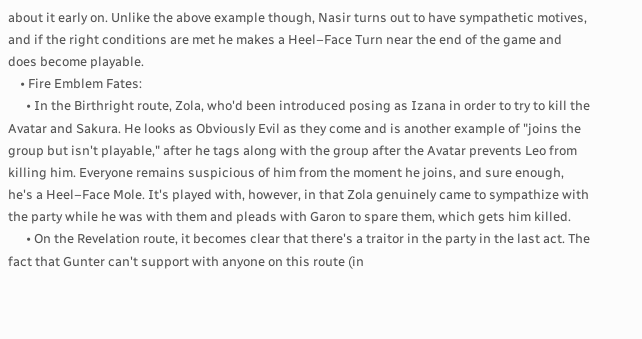about it early on. Unlike the above example though, Nasir turns out to have sympathetic motives, and if the right conditions are met he makes a Heel–Face Turn near the end of the game and does become playable.
    • Fire Emblem Fates:
      • In the Birthright route, Zola, who'd been introduced posing as Izana in order to try to kill the Avatar and Sakura. He looks as Obviously Evil as they come and is another example of "joins the group but isn't playable," after he tags along with the group after the Avatar prevents Leo from killing him. Everyone remains suspicious of him from the moment he joins, and sure enough, he's a Heel–Face Mole. It's played with, however, in that Zola genuinely came to sympathize with the party while he was with them and pleads with Garon to spare them, which gets him killed.
      • On the Revelation route, it becomes clear that there's a traitor in the party in the last act. The fact that Gunter can't support with anyone on this route (in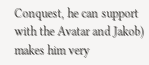Conquest, he can support with the Avatar and Jakob) makes him very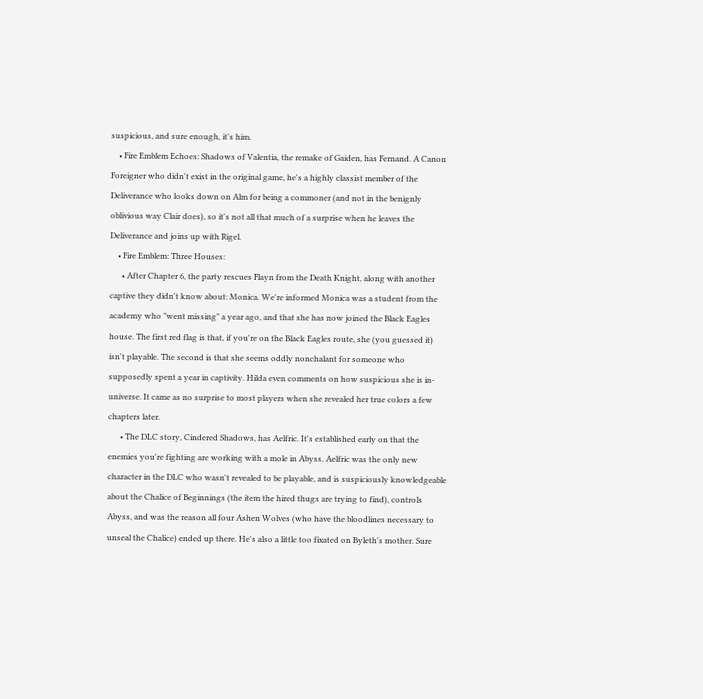suspicious, and sure enough, it's him.
    • Fire Emblem Echoes: Shadows of Valentia, the remake of Gaiden, has Fernand. A Canon Foreigner who didn't exist in the original game, he's a highly classist member of the Deliverance who looks down on Alm for being a commoner (and not in the benignly oblivious way Clair does), so it's not all that much of a surprise when he leaves the Deliverance and joins up with Rigel.
    • Fire Emblem: Three Houses:
      • After Chapter 6, the party rescues Flayn from the Death Knight, along with another captive they didn't know about: Monica. We're informed Monica was a student from the academy who "went missing" a year ago, and that she has now joined the Black Eagles house. The first red flag is that, if you're on the Black Eagles route, she (you guessed it) isn't playable. The second is that she seems oddly nonchalant for someone who supposedly spent a year in captivity. Hilda even comments on how suspicious she is in-universe. It came as no surprise to most players when she revealed her true colors a few chapters later.
      • The DLC story, Cindered Shadows, has Aelfric. It's established early on that the enemies you're fighting are working with a mole in Abyss. Aelfric was the only new character in the DLC who wasn't revealed to be playable, and is suspiciously knowledgeable about the Chalice of Beginnings (the item the hired thugs are trying to find), controls Abyss, and was the reason all four Ashen Wolves (who have the bloodlines necessary to unseal the Chalice) ended up there. He's also a little too fixated on Byleth's mother. Sure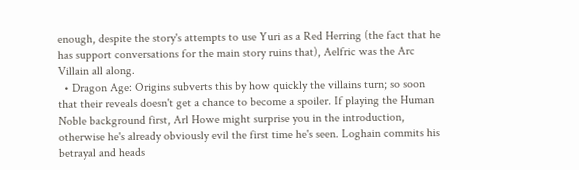enough, despite the story's attempts to use Yuri as a Red Herring (the fact that he has support conversations for the main story ruins that), Aelfric was the Arc Villain all along.
  • Dragon Age: Origins subverts this by how quickly the villains turn; so soon that their reveals doesn't get a chance to become a spoiler. If playing the Human Noble background first, Arl Howe might surprise you in the introduction, otherwise he's already obviously evil the first time he's seen. Loghain commits his betrayal and heads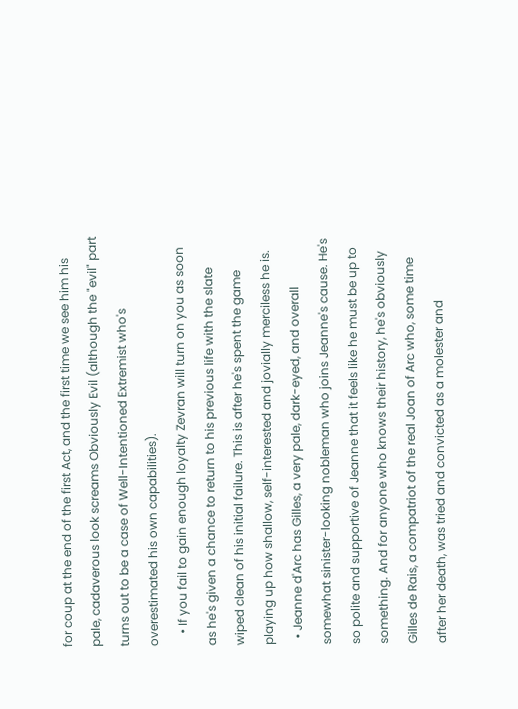for coup at the end of the first Act, and the first time we see him his pale, cadaverous look screams Obviously Evil (although the "evil" part turns out to be a case of Well-Intentioned Extremist who's overestimated his own capabilities).
    • If you fail to gain enough loyalty Zevran will turn on you as soon as he's given a chance to return to his previous life with the slate wiped clean of his initial failure. This is after he's spent the game playing up how shallow, self-interested and jovially merciless he is.
  • Jeanne d'Arc has Gilles, a very pale, dark-eyed, and overall somewhat sinister-looking nobleman who joins Jeanne's cause. He's so polite and supportive of Jeanne that it feels like he must be up to something. And for anyone who knows their history, he's obviously Gilles de Rais, a compatriot of the real Joan of Arc who, some time after her death, was tried and convicted as a molester and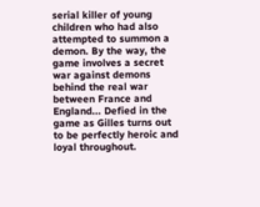serial killer of young children who had also attempted to summon a demon. By the way, the game involves a secret war against demons behind the real war between France and England... Defied in the game as Gilles turns out to be perfectly heroic and loyal throughout.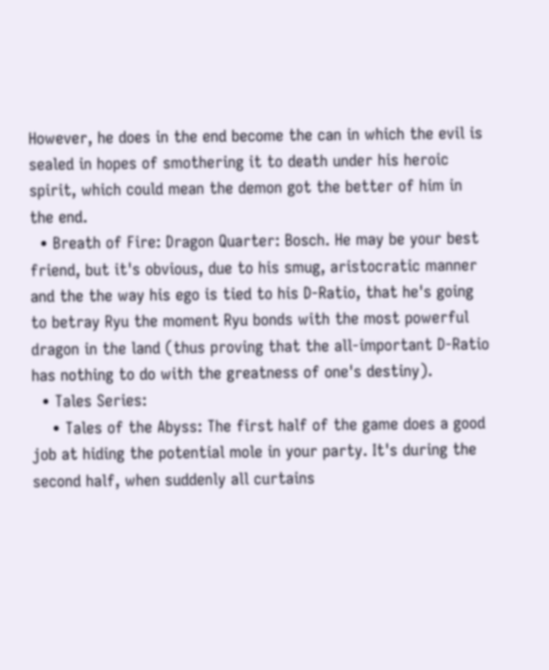However, he does in the end become the can in which the evil is sealed in hopes of smothering it to death under his heroic spirit, which could mean the demon got the better of him in the end.
  • Breath of Fire: Dragon Quarter: Bosch. He may be your best friend, but it's obvious, due to his smug, aristocratic manner and the the way his ego is tied to his D-Ratio, that he's going to betray Ryu the moment Ryu bonds with the most powerful dragon in the land (thus proving that the all-important D-Ratio has nothing to do with the greatness of one's destiny).
  • Tales Series:
    • Tales of the Abyss: The first half of the game does a good job at hiding the potential mole in your party. It's during the second half, when suddenly all curtains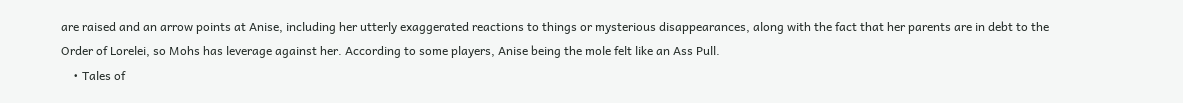are raised and an arrow points at Anise, including her utterly exaggerated reactions to things or mysterious disappearances, along with the fact that her parents are in debt to the Order of Lorelei, so Mohs has leverage against her. According to some players, Anise being the mole felt like an Ass Pull.
    • Tales of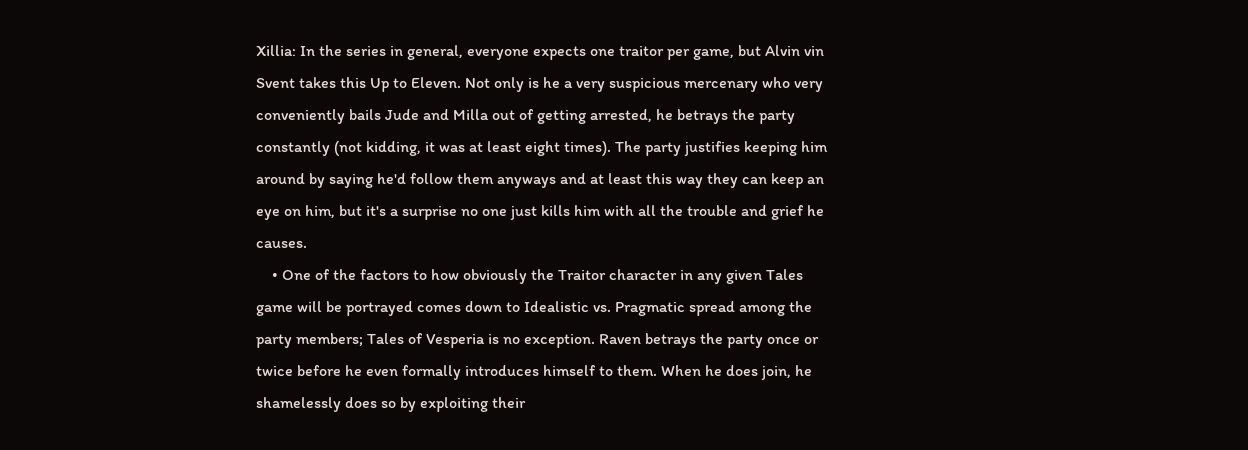Xillia: In the series in general, everyone expects one traitor per game, but Alvin vin Svent takes this Up to Eleven. Not only is he a very suspicious mercenary who very conveniently bails Jude and Milla out of getting arrested, he betrays the party constantly (not kidding, it was at least eight times). The party justifies keeping him around by saying he'd follow them anyways and at least this way they can keep an eye on him, but it's a surprise no one just kills him with all the trouble and grief he causes.
    • One of the factors to how obviously the Traitor character in any given Tales game will be portrayed comes down to Idealistic vs. Pragmatic spread among the party members; Tales of Vesperia is no exception. Raven betrays the party once or twice before he even formally introduces himself to them. When he does join, he shamelessly does so by exploiting their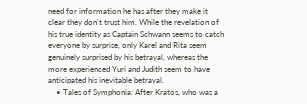need for information he has after they make it clear they don't trust him. While the revelation of his true identity as Captain Schwann seems to catch everyone by surprise, only Karel and Rita seem genuinely surprised by his betrayal, whereas the more experienced Yuri and Judith seem to have anticipated his inevitable betrayal.
    • Tales of Symphonia: After Kratos, who was a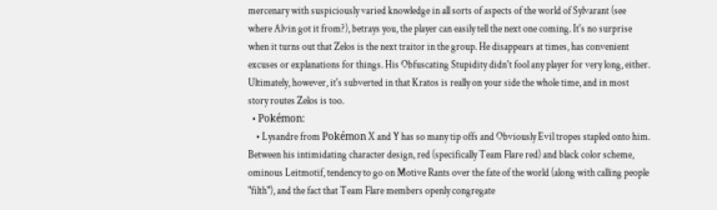mercenary with suspiciously varied knowledge in all sorts of aspects of the world of Sylvarant (see where Alvin got it from?), betrays you, the player can easily tell the next one coming. It's no surprise when it turns out that Zelos is the next traitor in the group. He disappears at times, has convenient excuses or explanations for things. His Obfuscating Stupidity didn't fool any player for very long, either. Ultimately, however, it's subverted in that Kratos is really on your side the whole time, and in most story routes Zelos is too.
  • Pokémon:
    • Lysandre from Pokémon X and Y has so many tip offs and Obviously Evil tropes stapled onto him. Between his intimidating character design, red (specifically Team Flare red) and black color scheme, ominous Leitmotif, tendency to go on Motive Rants over the fate of the world (along with calling people "filth"), and the fact that Team Flare members openly congregate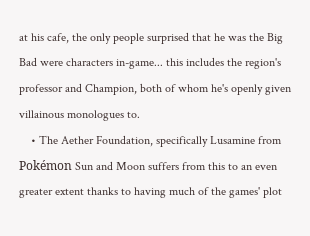at his cafe, the only people surprised that he was the Big Bad were characters in-game... this includes the region's professor and Champion, both of whom he's openly given villainous monologues to.
    • The Aether Foundation, specifically Lusamine from Pokémon Sun and Moon suffers from this to an even greater extent thanks to having much of the games' plot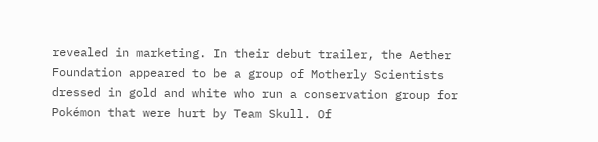revealed in marketing. In their debut trailer, the Aether Foundation appeared to be a group of Motherly Scientists dressed in gold and white who run a conservation group for Pokémon that were hurt by Team Skull. Of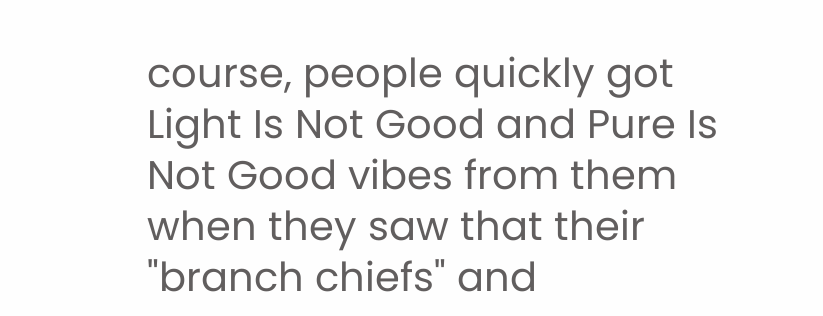course, people quickly got Light Is Not Good and Pure Is Not Good vibes from them when they saw that their "branch chiefs" and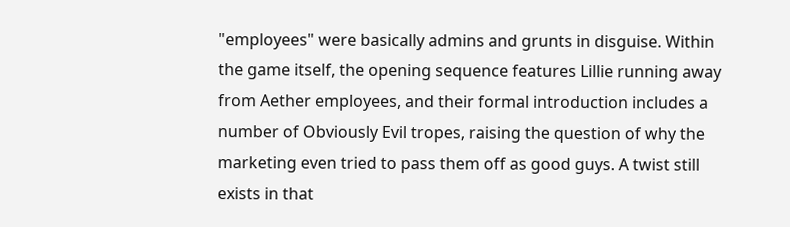"employees" were basically admins and grunts in disguise. Within the game itself, the opening sequence features Lillie running away from Aether employees, and their formal introduction includes a number of Obviously Evil tropes, raising the question of why the marketing even tried to pass them off as good guys. A twist still exists in that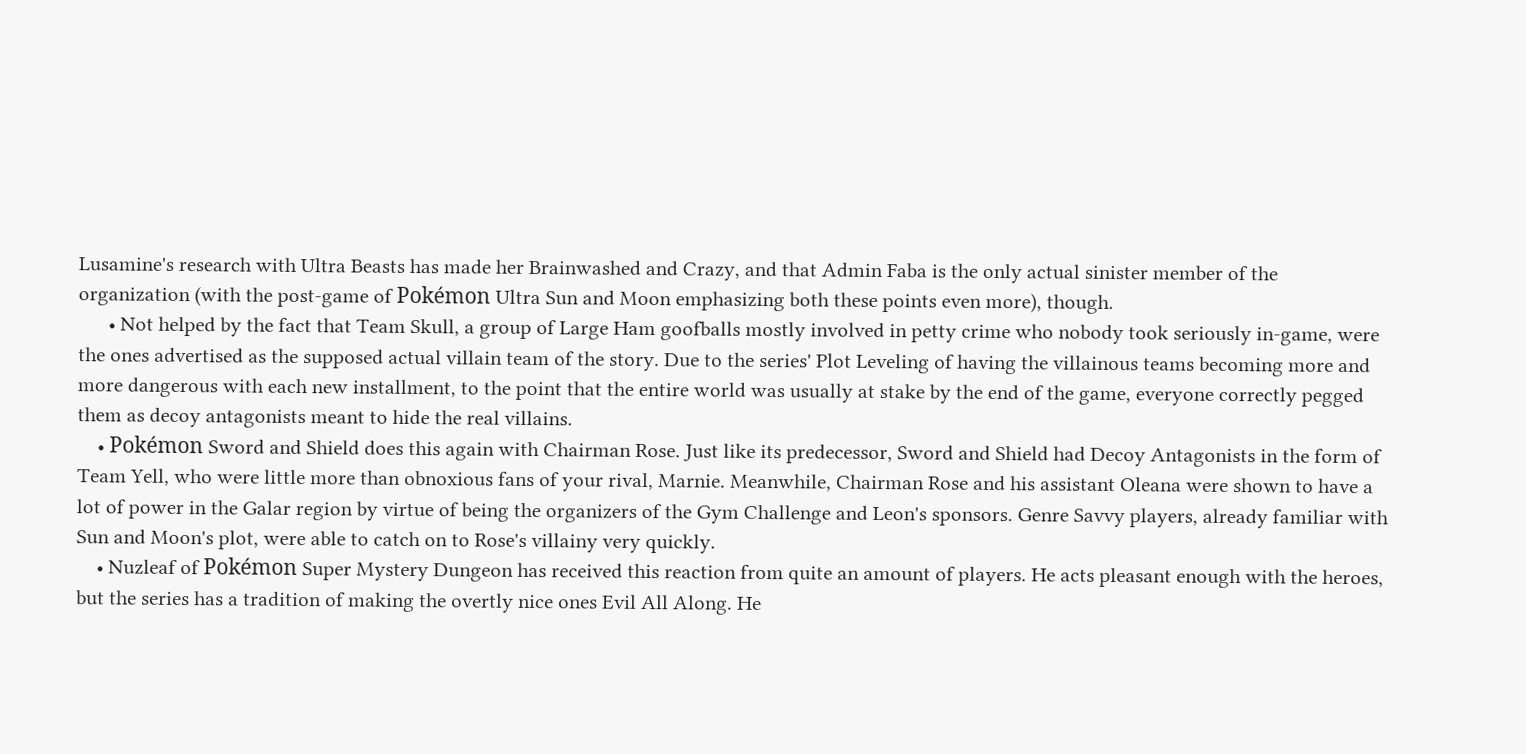Lusamine's research with Ultra Beasts has made her Brainwashed and Crazy, and that Admin Faba is the only actual sinister member of the organization (with the post-game of Pokémon Ultra Sun and Moon emphasizing both these points even more), though.
      • Not helped by the fact that Team Skull, a group of Large Ham goofballs mostly involved in petty crime who nobody took seriously in-game, were the ones advertised as the supposed actual villain team of the story. Due to the series' Plot Leveling of having the villainous teams becoming more and more dangerous with each new installment, to the point that the entire world was usually at stake by the end of the game, everyone correctly pegged them as decoy antagonists meant to hide the real villains.
    • Pokémon Sword and Shield does this again with Chairman Rose. Just like its predecessor, Sword and Shield had Decoy Antagonists in the form of Team Yell, who were little more than obnoxious fans of your rival, Marnie. Meanwhile, Chairman Rose and his assistant Oleana were shown to have a lot of power in the Galar region by virtue of being the organizers of the Gym Challenge and Leon's sponsors. Genre Savvy players, already familiar with Sun and Moon's plot, were able to catch on to Rose's villainy very quickly.
    • Nuzleaf of Pokémon Super Mystery Dungeon has received this reaction from quite an amount of players. He acts pleasant enough with the heroes, but the series has a tradition of making the overtly nice ones Evil All Along. He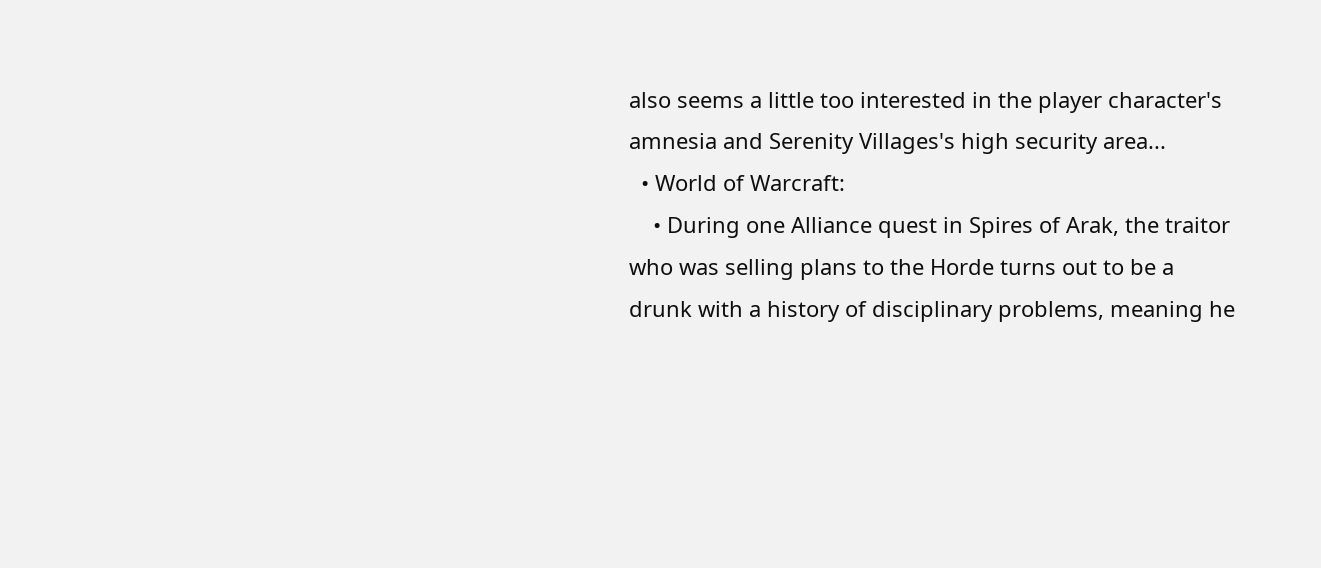also seems a little too interested in the player character's amnesia and Serenity Villages's high security area...
  • World of Warcraft:
    • During one Alliance quest in Spires of Arak, the traitor who was selling plans to the Horde turns out to be a drunk with a history of disciplinary problems, meaning he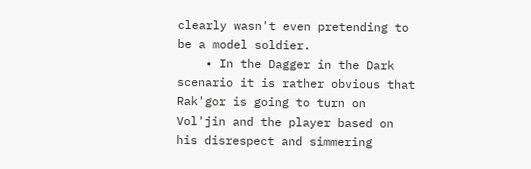clearly wasn't even pretending to be a model soldier.
    • In the Dagger in the Dark scenario it is rather obvious that Rak'gor is going to turn on Vol'jin and the player based on his disrespect and simmering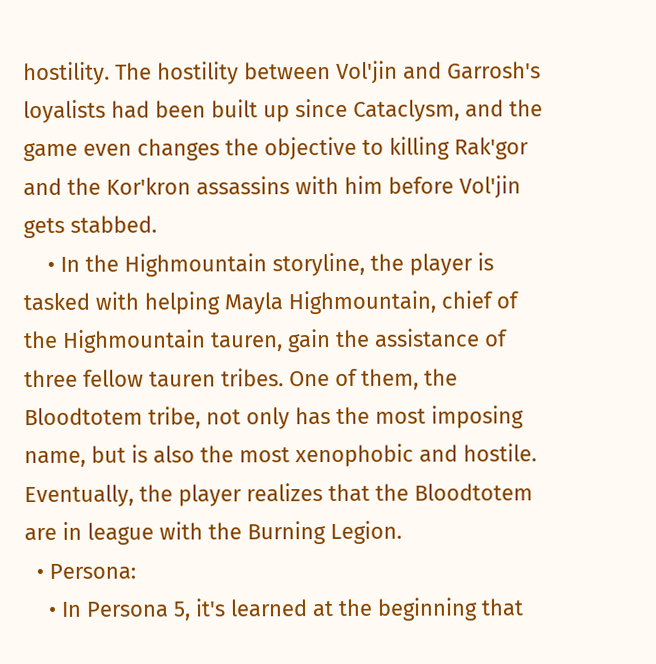hostility. The hostility between Vol'jin and Garrosh's loyalists had been built up since Cataclysm, and the game even changes the objective to killing Rak'gor and the Kor'kron assassins with him before Vol'jin gets stabbed.
    • In the Highmountain storyline, the player is tasked with helping Mayla Highmountain, chief of the Highmountain tauren, gain the assistance of three fellow tauren tribes. One of them, the Bloodtotem tribe, not only has the most imposing name, but is also the most xenophobic and hostile. Eventually, the player realizes that the Bloodtotem are in league with the Burning Legion.
  • Persona:
    • In Persona 5, it's learned at the beginning that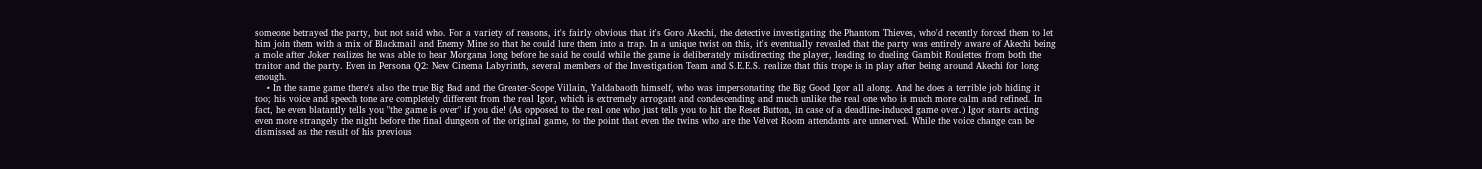someone betrayed the party, but not said who. For a variety of reasons, it's fairly obvious that it's Goro Akechi, the detective investigating the Phantom Thieves, who'd recently forced them to let him join them with a mix of Blackmail and Enemy Mine so that he could lure them into a trap. In a unique twist on this, it's eventually revealed that the party was entirely aware of Akechi being a mole after Joker realizes he was able to hear Morgana long before he said he could while the game is deliberately misdirecting the player, leading to dueling Gambit Roulettes from both the traitor and the party. Even in Persona Q2: New Cinema Labyrinth, several members of the Investigation Team and S.E.E.S. realize that this trope is in play after being around Akechi for long enough.
    • In the same game there's also the true Big Bad and the Greater-Scope Villain, Yaldabaoth himself, who was impersonating the Big Good Igor all along. And he does a terrible job hiding it too; his voice and speech tone are completely different from the real Igor, which is extremely arrogant and condescending and much unlike the real one who is much more calm and refined. In fact, he even blatantly tells you "the game is over" if you die! (As opposed to the real one who just tells you to hit the Reset Button, in case of a deadline-induced game over.) Igor starts acting even more strangely the night before the final dungeon of the original game, to the point that even the twins who are the Velvet Room attendants are unnerved. While the voice change can be dismissed as the result of his previous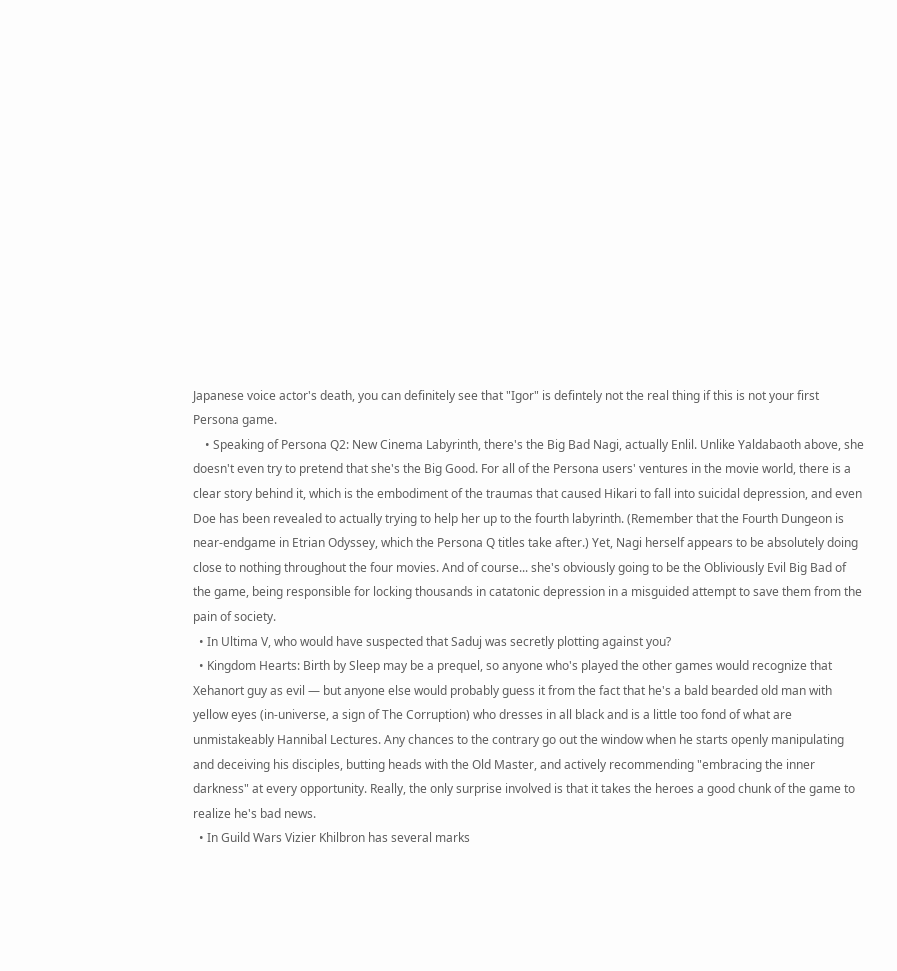Japanese voice actor's death, you can definitely see that "Igor" is defintely not the real thing if this is not your first Persona game.
    • Speaking of Persona Q2: New Cinema Labyrinth, there's the Big Bad Nagi, actually Enlil. Unlike Yaldabaoth above, she doesn't even try to pretend that she's the Big Good. For all of the Persona users' ventures in the movie world, there is a clear story behind it, which is the embodiment of the traumas that caused Hikari to fall into suicidal depression, and even Doe has been revealed to actually trying to help her up to the fourth labyrinth. (Remember that the Fourth Dungeon is near-endgame in Etrian Odyssey, which the Persona Q titles take after.) Yet, Nagi herself appears to be absolutely doing close to nothing throughout the four movies. And of course... she's obviously going to be the Obliviously Evil Big Bad of the game, being responsible for locking thousands in catatonic depression in a misguided attempt to save them from the pain of society.
  • In Ultima V, who would have suspected that Saduj was secretly plotting against you?
  • Kingdom Hearts: Birth by Sleep may be a prequel, so anyone who's played the other games would recognize that Xehanort guy as evil — but anyone else would probably guess it from the fact that he's a bald bearded old man with yellow eyes (in-universe, a sign of The Corruption) who dresses in all black and is a little too fond of what are unmistakeably Hannibal Lectures. Any chances to the contrary go out the window when he starts openly manipulating and deceiving his disciples, butting heads with the Old Master, and actively recommending "embracing the inner darkness" at every opportunity. Really, the only surprise involved is that it takes the heroes a good chunk of the game to realize he's bad news.
  • In Guild Wars Vizier Khilbron has several marks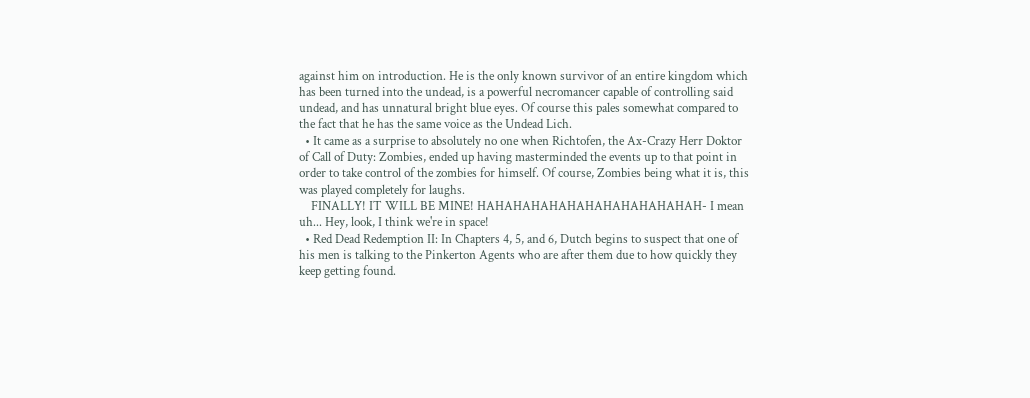against him on introduction. He is the only known survivor of an entire kingdom which has been turned into the undead, is a powerful necromancer capable of controlling said undead, and has unnatural bright blue eyes. Of course this pales somewhat compared to the fact that he has the same voice as the Undead Lich.
  • It came as a surprise to absolutely no one when Richtofen, the Ax-Crazy Herr Doktor of Call of Duty: Zombies, ended up having masterminded the events up to that point in order to take control of the zombies for himself. Of course, Zombies being what it is, this was played completely for laughs.
    FINALLY! IT WILL BE MINE! HAHAHAHAHAHAHAHAHAHAHAHAH- I mean uh... Hey, look, I think we're in space!
  • Red Dead Redemption II: In Chapters 4, 5, and 6, Dutch begins to suspect that one of his men is talking to the Pinkerton Agents who are after them due to how quickly they keep getting found.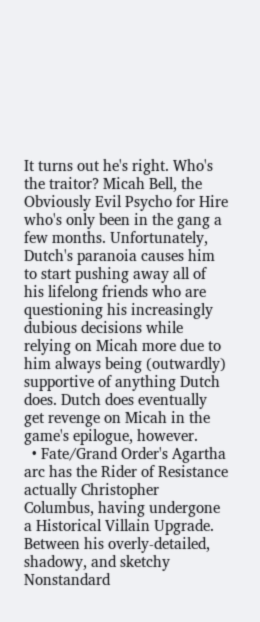It turns out he's right. Who's the traitor? Micah Bell, the Obviously Evil Psycho for Hire who's only been in the gang a few months. Unfortunately, Dutch's paranoia causes him to start pushing away all of his lifelong friends who are questioning his increasingly dubious decisions while relying on Micah more due to him always being (outwardly) supportive of anything Dutch does. Dutch does eventually get revenge on Micah in the game's epilogue, however.
  • Fate/Grand Order's Agartha arc has the Rider of Resistance actually Christopher Columbus, having undergone a Historical Villain Upgrade. Between his overly-detailed, shadowy, and sketchy Nonstandard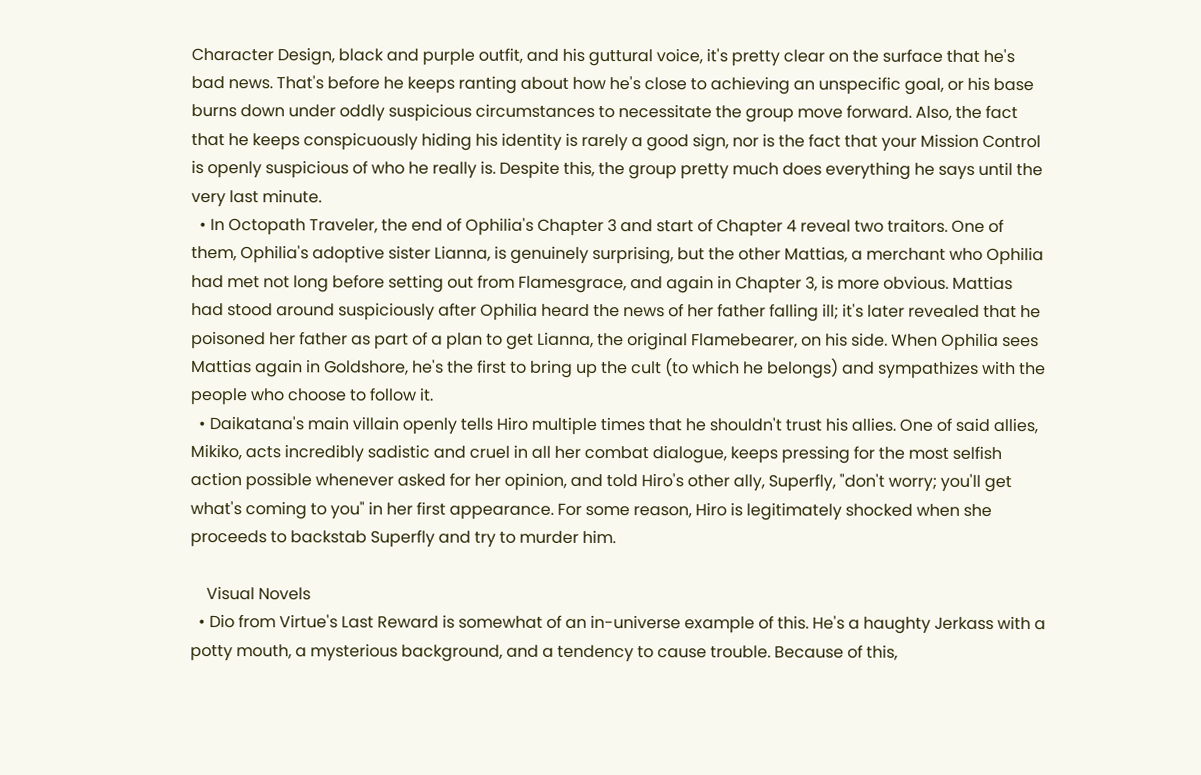Character Design, black and purple outfit, and his guttural voice, it's pretty clear on the surface that he's bad news. That's before he keeps ranting about how he's close to achieving an unspecific goal, or his base burns down under oddly suspicious circumstances to necessitate the group move forward. Also, the fact that he keeps conspicuously hiding his identity is rarely a good sign, nor is the fact that your Mission Control is openly suspicious of who he really is. Despite this, the group pretty much does everything he says until the very last minute.
  • In Octopath Traveler, the end of Ophilia's Chapter 3 and start of Chapter 4 reveal two traitors. One of them, Ophilia's adoptive sister Lianna, is genuinely surprising, but the other Mattias, a merchant who Ophilia had met not long before setting out from Flamesgrace, and again in Chapter 3, is more obvious. Mattias had stood around suspiciously after Ophilia heard the news of her father falling ill; it's later revealed that he poisoned her father as part of a plan to get Lianna, the original Flamebearer, on his side. When Ophilia sees Mattias again in Goldshore, he's the first to bring up the cult (to which he belongs) and sympathizes with the people who choose to follow it.
  • Daikatana's main villain openly tells Hiro multiple times that he shouldn't trust his allies. One of said allies, Mikiko, acts incredibly sadistic and cruel in all her combat dialogue, keeps pressing for the most selfish action possible whenever asked for her opinion, and told Hiro's other ally, Superfly, "don't worry; you'll get what's coming to you" in her first appearance. For some reason, Hiro is legitimately shocked when she proceeds to backstab Superfly and try to murder him.

    Visual Novels
  • Dio from Virtue's Last Reward is somewhat of an in-universe example of this. He's a haughty Jerkass with a potty mouth, a mysterious background, and a tendency to cause trouble. Because of this,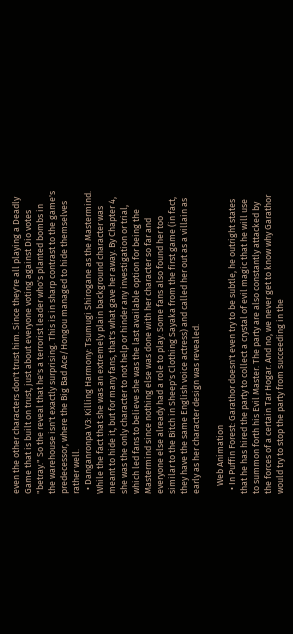even the other characters don't trust him. Since they're all playing a Deadly Game that is built on trust, just about everyone voting against Dio votes "betray." So the reveal that he's a terrorist leader who's planted bombs in the warehouse isn't exactly surprising. This is in sharp contrast to the game's predecessor, where the Big Bad Ace/Hongou managed to hide themselves rather well.
  • Danganronpa V3: Killing Harmony: Tsumugi Shirogane as the Mastermind. While the fact that she was an extremely plain background character was meant to hide it, but for many fans, that's what gave her away. By Chapter 4, she was the only character to not help or hinder any investigation or trial, which led fans to believe she was the last available option for being the Mastermind since nothing else was done with her character so far and everyone else already had a role to play. Some fans also found her too similar to the Bitch in Sheep's Clothing Sayaka from the first game (in fact, they have the same English voice actress) and called her out as a villain as early as her character design was revealed.

    Web Animation
  • In Puffin Forest: Garathor doesn't even try to be subtle, he outright states that he has hired the party to collect a crystal of evil magic that he will use to summon forth his Evil Master. The party are also constantly attacked by the forces of a certain Tar Hogar. And no, we never get to know why Garathor would try to stop the party from succeeding in the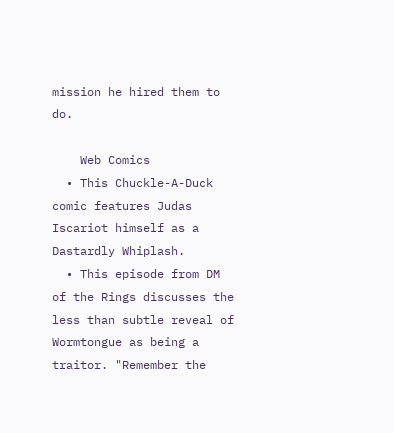mission he hired them to do.

    Web Comics
  • This Chuckle-A-Duck comic features Judas Iscariot himself as a Dastardly Whiplash.
  • This episode from DM of the Rings discusses the less than subtle reveal of Wormtongue as being a traitor. "Remember the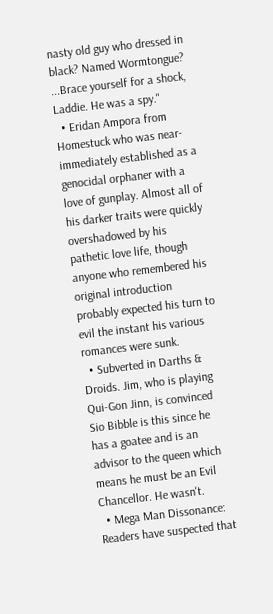nasty old guy who dressed in black? Named Wormtongue? ...Brace yourself for a shock, Laddie. He was a spy."
  • Eridan Ampora from Homestuck who was near-immediately established as a genocidal orphaner with a love of gunplay. Almost all of his darker traits were quickly overshadowed by his pathetic love life, though anyone who remembered his original introduction probably expected his turn to evil the instant his various romances were sunk.
  • Subverted in Darths & Droids. Jim, who is playing Qui-Gon Jinn, is convinced Sio Bibble is this since he has a goatee and is an advisor to the queen which means he must be an Evil Chancellor. He wasn't.
  • Mega Man Dissonance: Readers have suspected that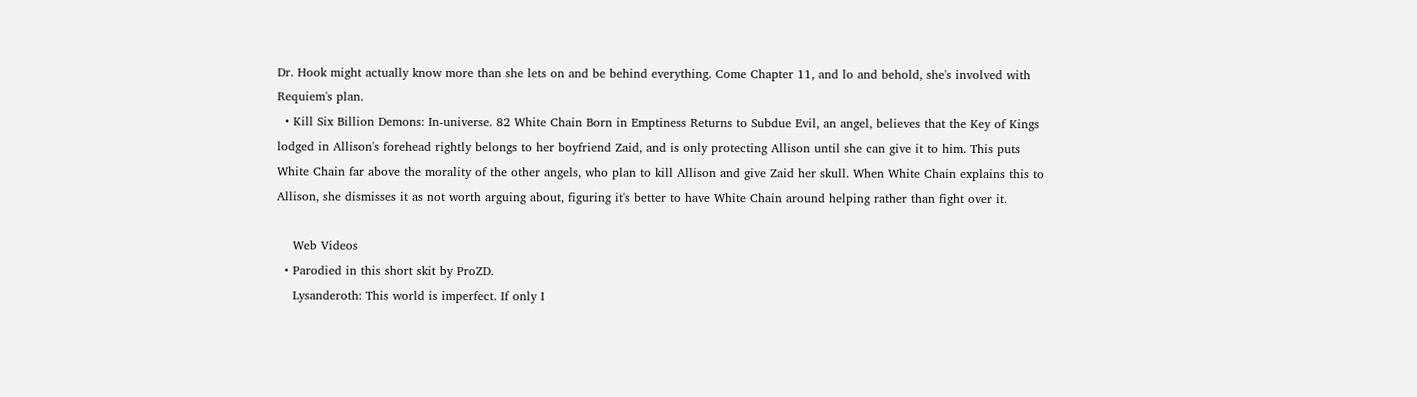Dr. Hook might actually know more than she lets on and be behind everything. Come Chapter 11, and lo and behold, she's involved with Requiem's plan.
  • Kill Six Billion Demons: In-universe. 82 White Chain Born in Emptiness Returns to Subdue Evil, an angel, believes that the Key of Kings lodged in Allison's forehead rightly belongs to her boyfriend Zaid, and is only protecting Allison until she can give it to him. This puts White Chain far above the morality of the other angels, who plan to kill Allison and give Zaid her skull. When White Chain explains this to Allison, she dismisses it as not worth arguing about, figuring it's better to have White Chain around helping rather than fight over it.

    Web Videos
  • Parodied in this short skit by ProZD.
    Lysanderoth: This world is imperfect. If only I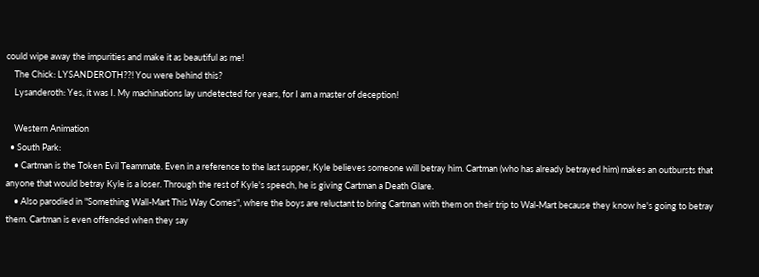could wipe away the impurities and make it as beautiful as me!
    The Chick: LYSANDEROTH??! You were behind this?
    Lysanderoth: Yes, it was I. My machinations lay undetected for years, for I am a master of deception!

    Western Animation
  • South Park:
    • Cartman is the Token Evil Teammate. Even in a reference to the last supper, Kyle believes someone will betray him. Cartman (who has already betrayed him) makes an outbursts that anyone that would betray Kyle is a loser. Through the rest of Kyle's speech, he is giving Cartman a Death Glare.
    • Also parodied in "Something Wall-Mart This Way Comes", where the boys are reluctant to bring Cartman with them on their trip to Wal-Mart because they know he's going to betray them. Cartman is even offended when they say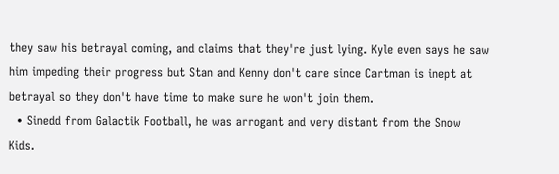they saw his betrayal coming, and claims that they're just lying. Kyle even says he saw him impeding their progress but Stan and Kenny don't care since Cartman is inept at betrayal so they don't have time to make sure he won't join them.
  • Sinedd from Galactik Football, he was arrogant and very distant from the Snow Kids.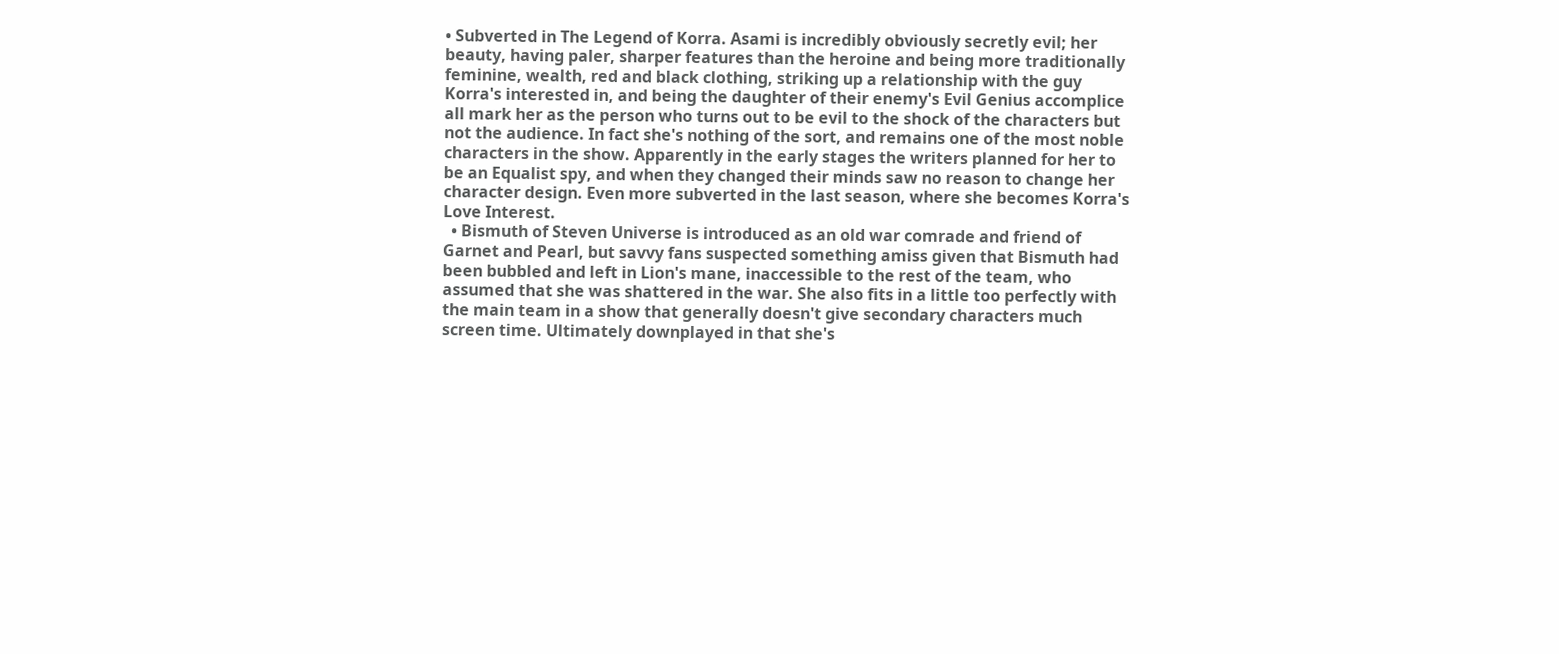• Subverted in The Legend of Korra. Asami is incredibly obviously secretly evil; her beauty, having paler, sharper features than the heroine and being more traditionally feminine, wealth, red and black clothing, striking up a relationship with the guy Korra's interested in, and being the daughter of their enemy's Evil Genius accomplice all mark her as the person who turns out to be evil to the shock of the characters but not the audience. In fact she's nothing of the sort, and remains one of the most noble characters in the show. Apparently in the early stages the writers planned for her to be an Equalist spy, and when they changed their minds saw no reason to change her character design. Even more subverted in the last season, where she becomes Korra's Love Interest.
  • Bismuth of Steven Universe is introduced as an old war comrade and friend of Garnet and Pearl, but savvy fans suspected something amiss given that Bismuth had been bubbled and left in Lion's mane, inaccessible to the rest of the team, who assumed that she was shattered in the war. She also fits in a little too perfectly with the main team in a show that generally doesn't give secondary characters much screen time. Ultimately downplayed in that she's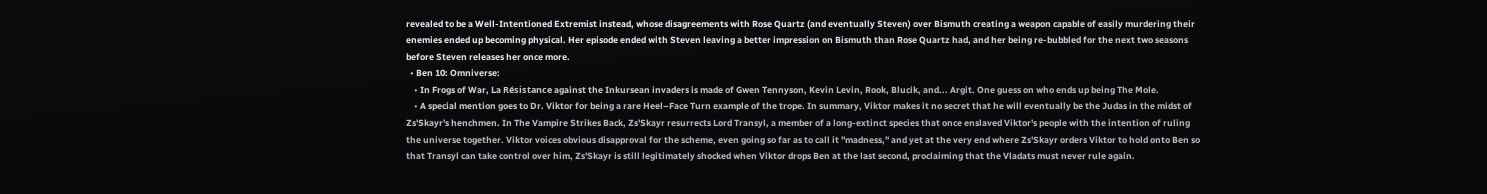revealed to be a Well-Intentioned Extremist instead, whose disagreements with Rose Quartz (and eventually Steven) over Bismuth creating a weapon capable of easily murdering their enemies ended up becoming physical. Her episode ended with Steven leaving a better impression on Bismuth than Rose Quartz had, and her being re-bubbled for the next two seasons before Steven releases her once more.
  • Ben 10: Omniverse:
    • In Frogs of War, La Résistance against the Inkursean invaders is made of Gwen Tennyson, Kevin Levin, Rook, Blucik, and... Argit. One guess on who ends up being The Mole.
    • A special mention goes to Dr. Viktor for being a rare Heel–Face Turn example of the trope. In summary, Viktor makes it no secret that he will eventually be the Judas in the midst of Zs'Skayr's henchmen. In The Vampire Strikes Back, Zs'Skayr resurrects Lord Transyl, a member of a long-extinct species that once enslaved Viktor's people with the intention of ruling the universe together. Viktor voices obvious disapproval for the scheme, even going so far as to call it "madness," and yet at the very end where Zs'Skayr orders Viktor to hold onto Ben so that Transyl can take control over him, Zs'Skayr is still legitimately shocked when Viktor drops Ben at the last second, proclaiming that the Vladats must never rule again.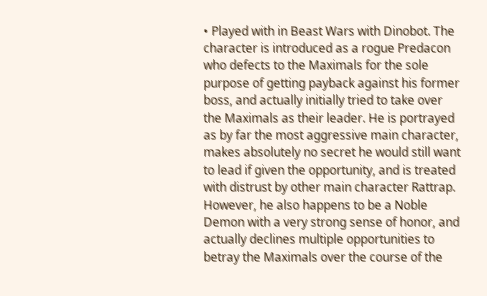• Played with in Beast Wars with Dinobot. The character is introduced as a rogue Predacon who defects to the Maximals for the sole purpose of getting payback against his former boss, and actually initially tried to take over the Maximals as their leader. He is portrayed as by far the most aggressive main character, makes absolutely no secret he would still want to lead if given the opportunity, and is treated with distrust by other main character Rattrap. However, he also happens to be a Noble Demon with a very strong sense of honor, and actually declines multiple opportunities to betray the Maximals over the course of the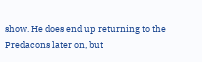show. He does end up returning to the Predacons later on, but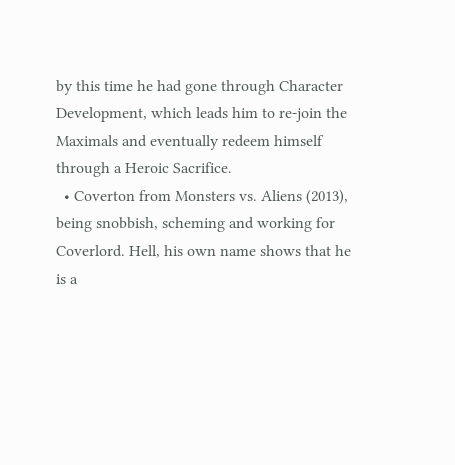by this time he had gone through Character Development, which leads him to re-join the Maximals and eventually redeem himself through a Heroic Sacrifice.
  • Coverton from Monsters vs. Aliens (2013), being snobbish, scheming and working for Coverlord. Hell, his own name shows that he is a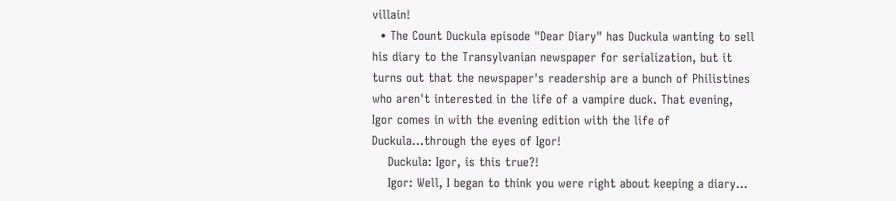villain!
  • The Count Duckula episode "Dear Diary" has Duckula wanting to sell his diary to the Transylvanian newspaper for serialization, but it turns out that the newspaper's readership are a bunch of Philistines who aren't interested in the life of a vampire duck. That evening, Igor comes in with the evening edition with the life of Duckula...through the eyes of Igor!
    Duckula: Igor, is this true?!
    Igor: Well, I began to think you were right about keeping a diary...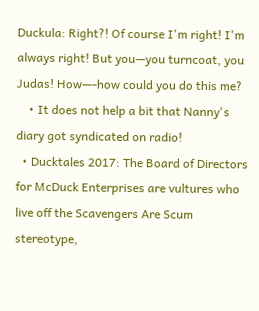Duckula: Right?! Of course I'm right! I'm always right! But you—you turncoat, you Judas! How—-how could you do this me?
    • It does not help a bit that Nanny's diary got syndicated on radio!
  • Ducktales 2017: The Board of Directors for McDuck Enterprises are vultures who live off the Scavengers Are Scum stereotype,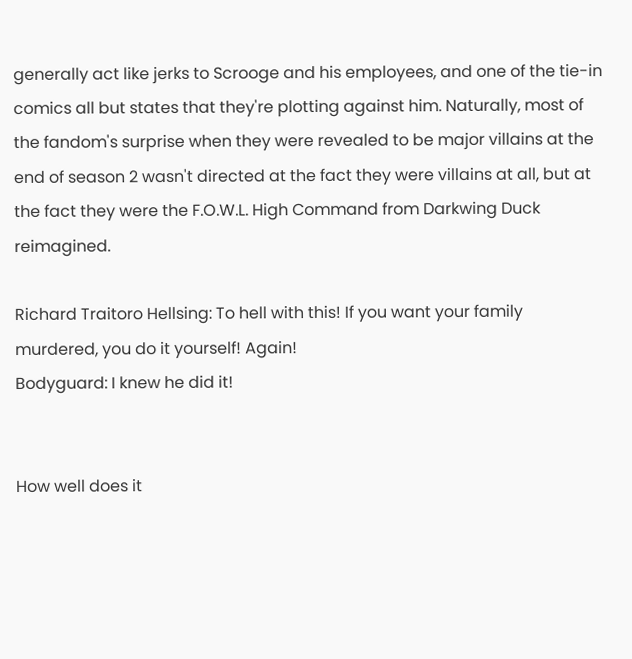generally act like jerks to Scrooge and his employees, and one of the tie-in comics all but states that they're plotting against him. Naturally, most of the fandom's surprise when they were revealed to be major villains at the end of season 2 wasn't directed at the fact they were villains at all, but at the fact they were the F.O.W.L. High Command from Darkwing Duck reimagined.

Richard Traitoro Hellsing: To hell with this! If you want your family murdered, you do it yourself! Again!
Bodyguard: I knew he did it!


How well does it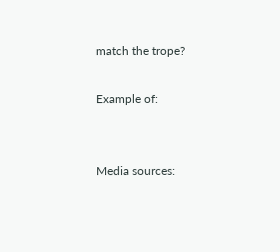match the trope?

Example of:


Media sources: